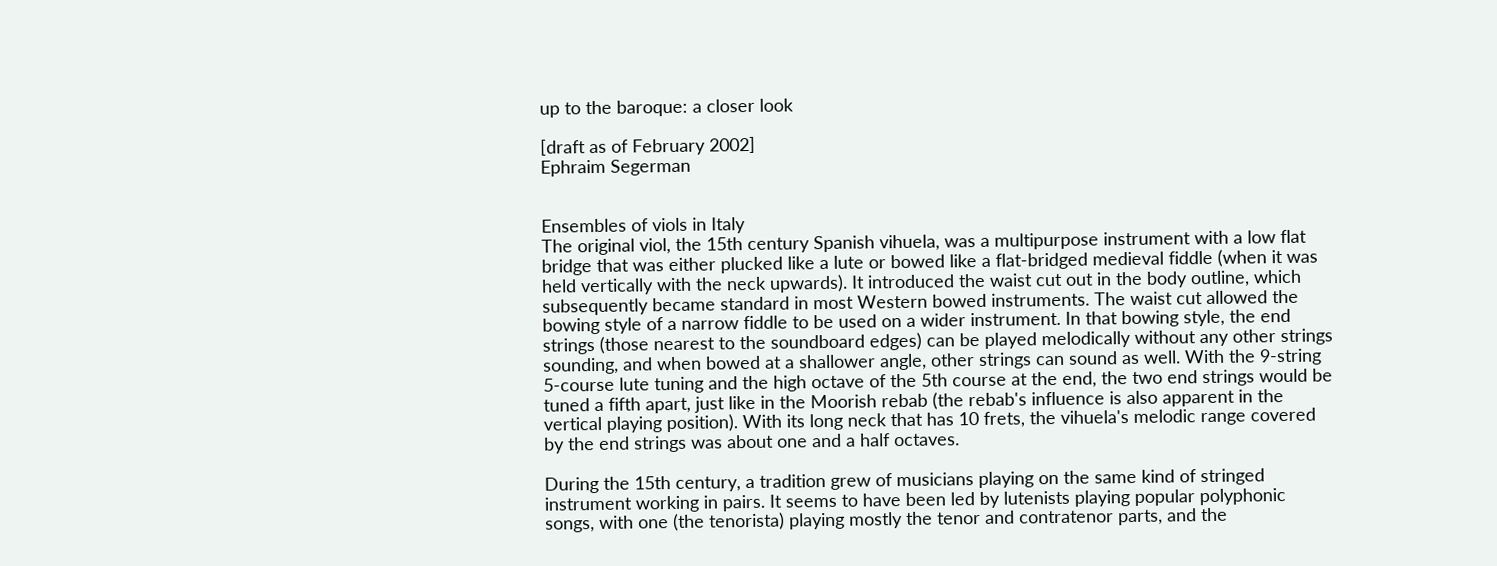up to the baroque: a closer look

[draft as of February 2002]
Ephraim Segerman


Ensembles of viols in Italy
The original viol, the 15th century Spanish vihuela, was a multipurpose instrument with a low flat bridge that was either plucked like a lute or bowed like a flat-bridged medieval fiddle (when it was held vertically with the neck upwards). It introduced the waist cut out in the body outline, which subsequently became standard in most Western bowed instruments. The waist cut allowed the bowing style of a narrow fiddle to be used on a wider instrument. In that bowing style, the end strings (those nearest to the soundboard edges) can be played melodically without any other strings sounding, and when bowed at a shallower angle, other strings can sound as well. With the 9-string 5-course lute tuning and the high octave of the 5th course at the end, the two end strings would be tuned a fifth apart, just like in the Moorish rebab (the rebab's influence is also apparent in the vertical playing position). With its long neck that has 10 frets, the vihuela's melodic range covered by the end strings was about one and a half octaves.

During the 15th century, a tradition grew of musicians playing on the same kind of stringed instrument working in pairs. It seems to have been led by lutenists playing popular polyphonic songs, with one (the tenorista) playing mostly the tenor and contratenor parts, and the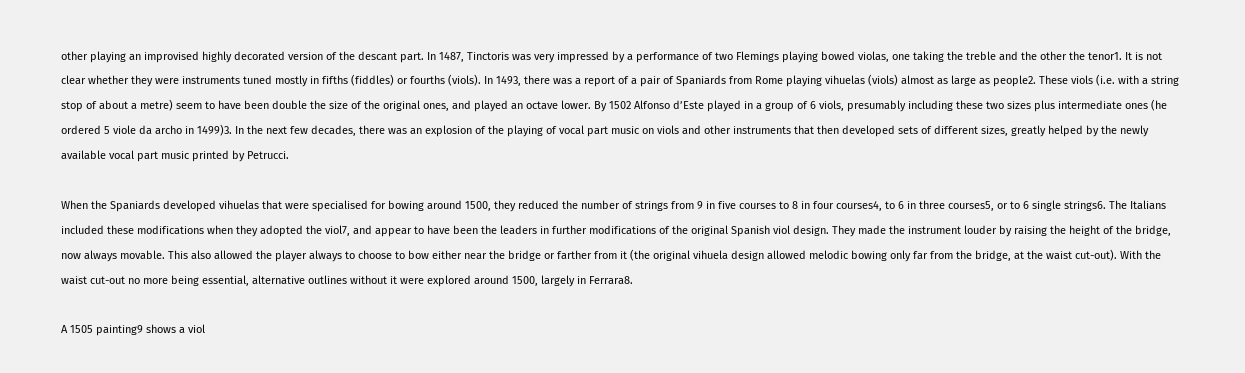other playing an improvised highly decorated version of the descant part. In 1487, Tinctoris was very impressed by a performance of two Flemings playing bowed violas, one taking the treble and the other the tenor1. It is not clear whether they were instruments tuned mostly in fifths (fiddles) or fourths (viols). In 1493, there was a report of a pair of Spaniards from Rome playing vihuelas (viols) almost as large as people2. These viols (i.e. with a string stop of about a metre) seem to have been double the size of the original ones, and played an octave lower. By 1502 Alfonso d’Este played in a group of 6 viols, presumably including these two sizes plus intermediate ones (he ordered 5 viole da archo in 1499)3. In the next few decades, there was an explosion of the playing of vocal part music on viols and other instruments that then developed sets of different sizes, greatly helped by the newly available vocal part music printed by Petrucci.

When the Spaniards developed vihuelas that were specialised for bowing around 1500, they reduced the number of strings from 9 in five courses to 8 in four courses4, to 6 in three courses5, or to 6 single strings6. The Italians included these modifications when they adopted the viol7, and appear to have been the leaders in further modifications of the original Spanish viol design. They made the instrument louder by raising the height of the bridge, now always movable. This also allowed the player always to choose to bow either near the bridge or farther from it (the original vihuela design allowed melodic bowing only far from the bridge, at the waist cut-out). With the waist cut-out no more being essential, alternative outlines without it were explored around 1500, largely in Ferrara8.

A 1505 painting9 shows a viol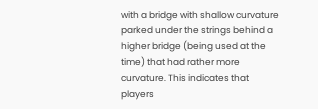with a bridge with shallow curvature parked under the strings behind a higher bridge (being used at the time) that had rather more curvature. This indicates that players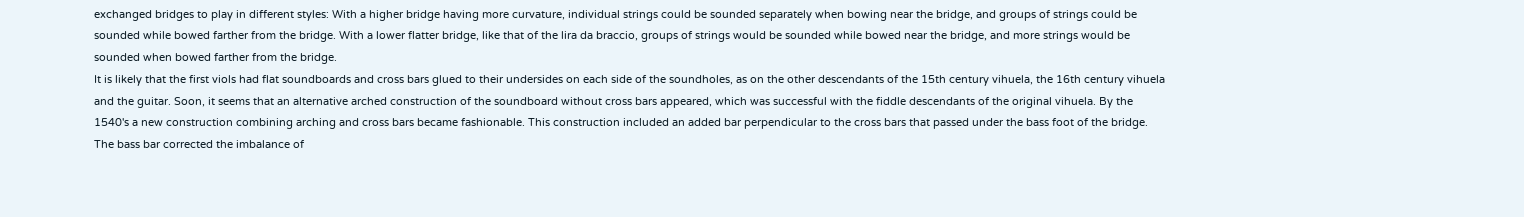exchanged bridges to play in different styles: With a higher bridge having more curvature, individual strings could be sounded separately when bowing near the bridge, and groups of strings could be sounded while bowed farther from the bridge. With a lower flatter bridge, like that of the lira da braccio, groups of strings would be sounded while bowed near the bridge, and more strings would be sounded when bowed farther from the bridge.
It is likely that the first viols had flat soundboards and cross bars glued to their undersides on each side of the soundholes, as on the other descendants of the 15th century vihuela, the 16th century vihuela and the guitar. Soon, it seems that an alternative arched construction of the soundboard without cross bars appeared, which was successful with the fiddle descendants of the original vihuela. By the 1540's a new construction combining arching and cross bars became fashionable. This construction included an added bar perpendicular to the cross bars that passed under the bass foot of the bridge. The bass bar corrected the imbalance of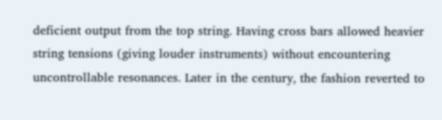deficient output from the top string. Having cross bars allowed heavier string tensions (giving louder instruments) without encountering uncontrollable resonances. Later in the century, the fashion reverted to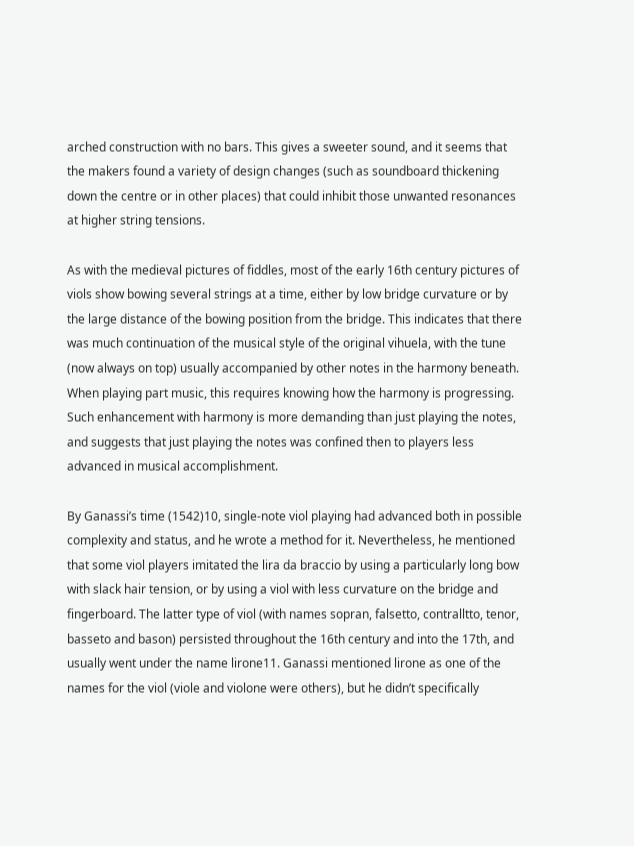arched construction with no bars. This gives a sweeter sound, and it seems that the makers found a variety of design changes (such as soundboard thickening down the centre or in other places) that could inhibit those unwanted resonances at higher string tensions.

As with the medieval pictures of fiddles, most of the early 16th century pictures of viols show bowing several strings at a time, either by low bridge curvature or by the large distance of the bowing position from the bridge. This indicates that there was much continuation of the musical style of the original vihuela, with the tune (now always on top) usually accompanied by other notes in the harmony beneath. When playing part music, this requires knowing how the harmony is progressing. Such enhancement with harmony is more demanding than just playing the notes, and suggests that just playing the notes was confined then to players less advanced in musical accomplishment.

By Ganassi’s time (1542)10, single-note viol playing had advanced both in possible complexity and status, and he wrote a method for it. Nevertheless, he mentioned that some viol players imitated the lira da braccio by using a particularly long bow with slack hair tension, or by using a viol with less curvature on the bridge and fingerboard. The latter type of viol (with names sopran, falsetto, contralltto, tenor, basseto and bason) persisted throughout the 16th century and into the 17th, and usually went under the name lirone11. Ganassi mentioned lirone as one of the names for the viol (viole and violone were others), but he didn’t specifically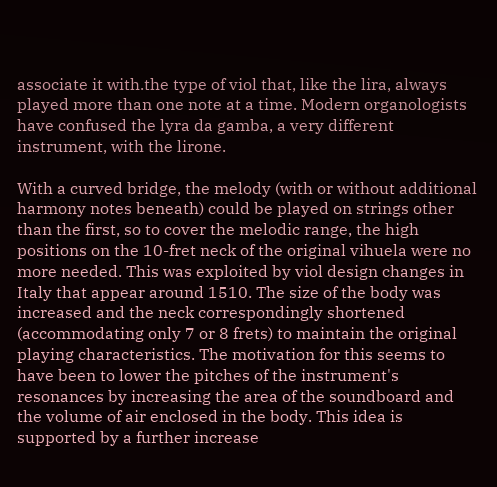associate it with.the type of viol that, like the lira, always played more than one note at a time. Modern organologists have confused the lyra da gamba, a very different instrument, with the lirone.

With a curved bridge, the melody (with or without additional harmony notes beneath) could be played on strings other than the first, so to cover the melodic range, the high positions on the 10-fret neck of the original vihuela were no more needed. This was exploited by viol design changes in Italy that appear around 1510. The size of the body was increased and the neck correspondingly shortened (accommodating only 7 or 8 frets) to maintain the original playing characteristics. The motivation for this seems to have been to lower the pitches of the instrument's resonances by increasing the area of the soundboard and the volume of air enclosed in the body. This idea is supported by a further increase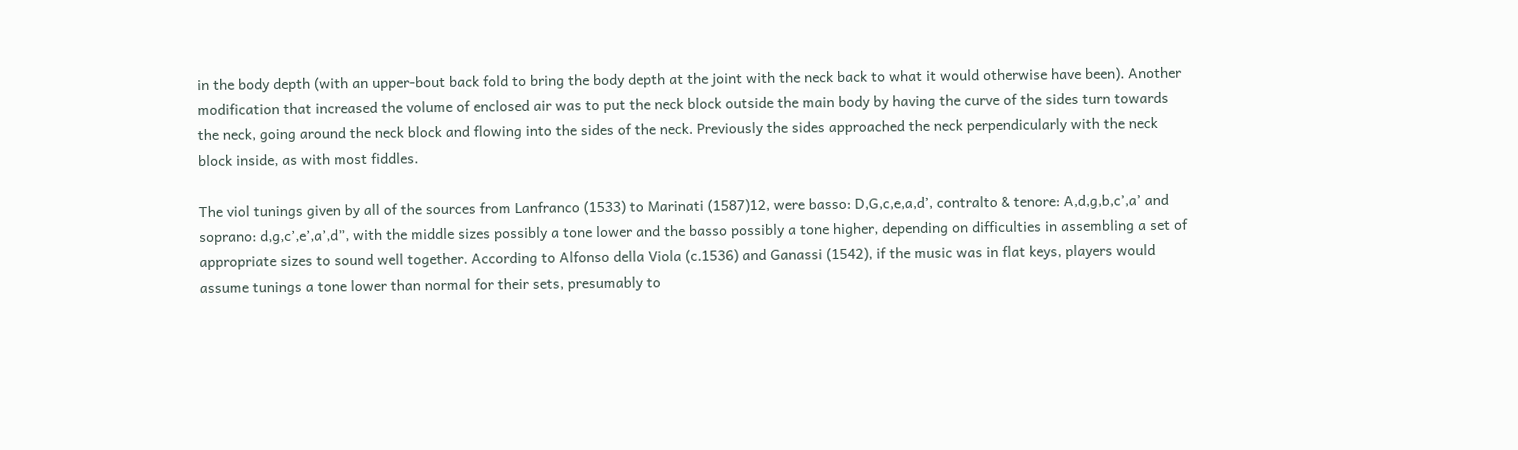in the body depth (with an upper-bout back fold to bring the body depth at the joint with the neck back to what it would otherwise have been). Another modification that increased the volume of enclosed air was to put the neck block outside the main body by having the curve of the sides turn towards the neck, going around the neck block and flowing into the sides of the neck. Previously the sides approached the neck perpendicularly with the neck block inside, as with most fiddles.

The viol tunings given by all of the sources from Lanfranco (1533) to Marinati (1587)12, were basso: D,G,c,e,a,d’, contralto & tenore: A,d,g,b,c’,a’ and soprano: d,g,c’,e’,a’,d”, with the middle sizes possibly a tone lower and the basso possibly a tone higher, depending on difficulties in assembling a set of appropriate sizes to sound well together. According to Alfonso della Viola (c.1536) and Ganassi (1542), if the music was in flat keys, players would assume tunings a tone lower than normal for their sets, presumably to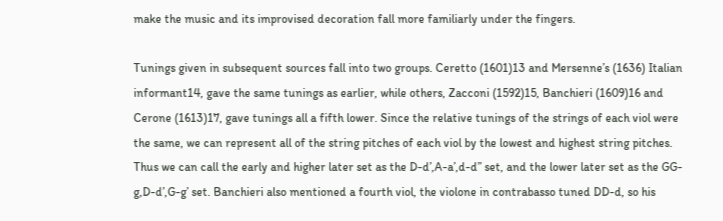make the music and its improvised decoration fall more familiarly under the fingers.

Tunings given in subsequent sources fall into two groups. Ceretto (1601)13 and Mersenne’s (1636) Italian informant14, gave the same tunings as earlier, while others, Zacconi (1592)15, Banchieri (1609)16 and Cerone (1613)17, gave tunings all a fifth lower. Since the relative tunings of the strings of each viol were the same, we can represent all of the string pitches of each viol by the lowest and highest string pitches. Thus we can call the early and higher later set as the D-d’,A-a’,d-d” set, and the lower later set as the GG-g,D-d’,G-g’ set. Banchieri also mentioned a fourth viol, the violone in contrabasso tuned DD-d, so his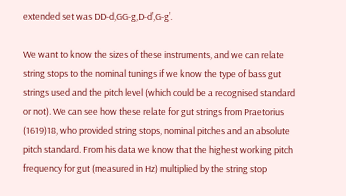extended set was DD-d,GG-g,D-d’,G-g’.

We want to know the sizes of these instruments, and we can relate string stops to the nominal tunings if we know the type of bass gut strings used and the pitch level (which could be a recognised standard or not). We can see how these relate for gut strings from Praetorius (1619)18, who provided string stops, nominal pitches and an absolute pitch standard. From his data we know that the highest working pitch frequency for gut (measured in Hz) multiplied by the string stop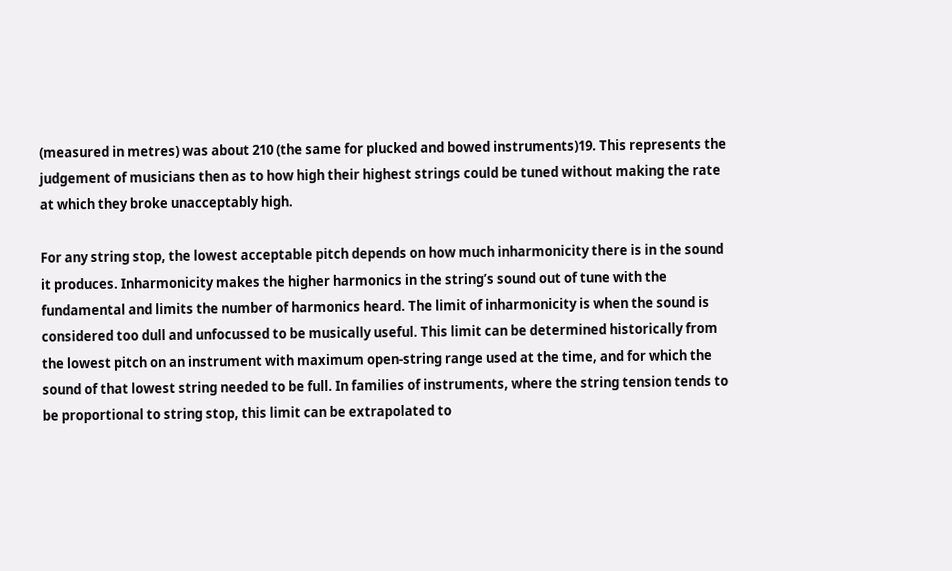(measured in metres) was about 210 (the same for plucked and bowed instruments)19. This represents the judgement of musicians then as to how high their highest strings could be tuned without making the rate at which they broke unacceptably high.

For any string stop, the lowest acceptable pitch depends on how much inharmonicity there is in the sound it produces. Inharmonicity makes the higher harmonics in the string’s sound out of tune with the fundamental and limits the number of harmonics heard. The limit of inharmonicity is when the sound is considered too dull and unfocussed to be musically useful. This limit can be determined historically from the lowest pitch on an instrument with maximum open-string range used at the time, and for which the sound of that lowest string needed to be full. In families of instruments, where the string tension tends to be proportional to string stop, this limit can be extrapolated to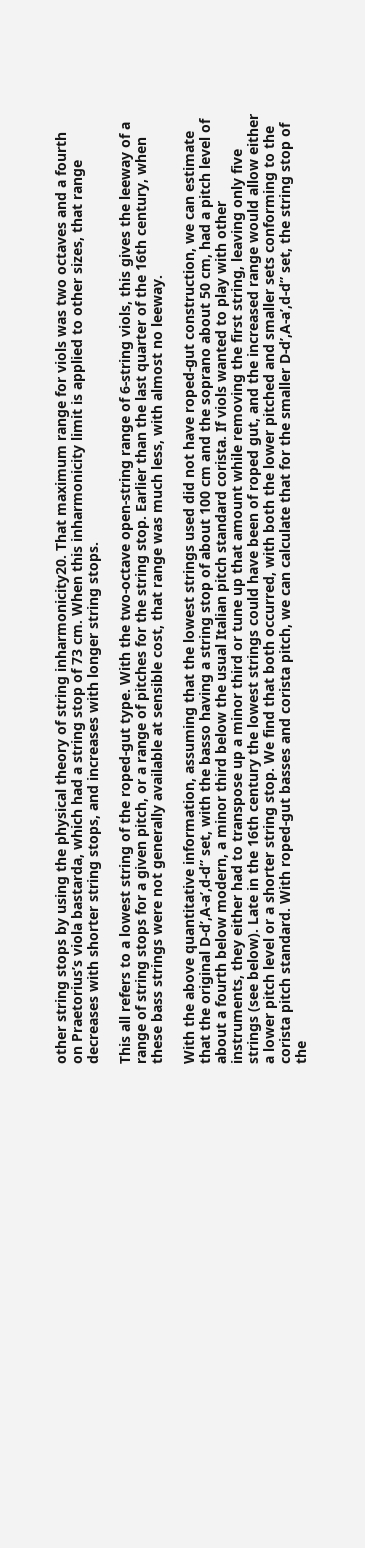other string stops by using the physical theory of string inharmonicity20. That maximum range for viols was two octaves and a fourth on Praetorius’s viola bastarda, which had a string stop of 73 cm. When this inharmonicity limit is applied to other sizes, that range decreases with shorter string stops, and increases with longer string stops.

This all refers to a lowest string of the roped-gut type. With the two-octave open-string range of 6-string viols, this gives the leeway of a range of string stops for a given pitch, or a range of pitches for the string stop. Earlier than the last quarter of the 16th century, when these bass strings were not generally available at sensible cost, that range was much less, with almost no leeway.

With the above quantitative information, assuming that the lowest strings used did not have roped-gut construction, we can estimate that the original D-d’,A-a’,d-d” set, with the basso having a string stop of about 100 cm and the soprano about 50 cm, had a pitch level of about a fourth below modern, a minor third below the usual Italian pitch standard corista. If viols wanted to play with other instruments, they either had to transpose up a minor third or tune up that amount while removing the first string, leaving only five strings (see below). Late in the 16th century the lowest strings could have been of roped gut, and the increased range would allow either a lower pitch level or a shorter string stop. We find that both occurred, with both the lower pitched and smaller sets conforming to the corista pitch standard. With roped-gut basses and corista pitch, we can calculate that for the smaller D-d’,A-a’,d-d” set, the string stop of the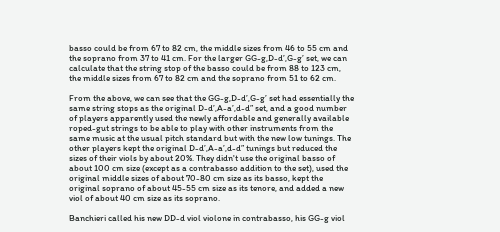basso could be from 67 to 82 cm, the middle sizes from 46 to 55 cm and the soprano from 37 to 41 cm. For the larger GG-g,D-d’,G-g’ set, we can calculate that the string stop of the basso could be from 88 to 123 cm, the middle sizes from 67 to 82 cm and the soprano from 51 to 62 cm.

From the above, we can see that the GG-g,D-d’,G-g’ set had essentially the same string stops as the original D-d’,A-a’,d-d” set, and a good number of players apparently used the newly affordable and generally available roped-gut strings to be able to play with other instruments from the same music at the usual pitch standard but with the new low tunings. The other players kept the original D-d’,A-a’,d-d” tunings but reduced the sizes of their viols by about 20%. They didn't use the original basso of about 100 cm size (except as a contrabasso addition to the set), used the original middle sizes of about 70-80 cm size as its basso, kept the original soprano of about 45-55 cm size as its tenore, and added a new viol of about 40 cm size as its soprano.

Banchieri called his new DD-d viol violone in contrabasso, his GG-g viol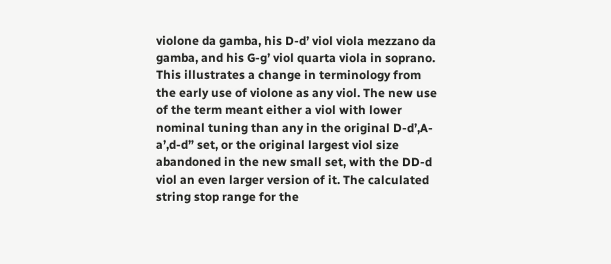violone da gamba, his D-d’ viol viola mezzano da gamba, and his G-g’ viol quarta viola in soprano. This illustrates a change in terminology from the early use of violone as any viol. The new use of the term meant either a viol with lower nominal tuning than any in the original D-d’,A-a’,d-d” set, or the original largest viol size abandoned in the new small set, with the DD-d viol an even larger version of it. The calculated string stop range for the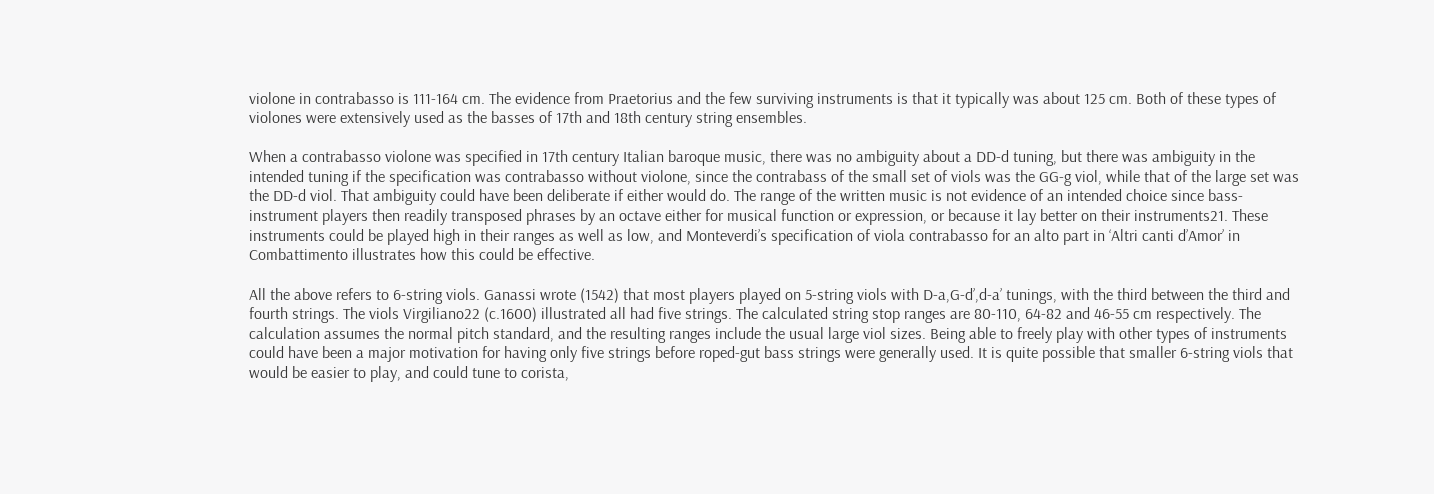violone in contrabasso is 111-164 cm. The evidence from Praetorius and the few surviving instruments is that it typically was about 125 cm. Both of these types of violones were extensively used as the basses of 17th and 18th century string ensembles.

When a contrabasso violone was specified in 17th century Italian baroque music, there was no ambiguity about a DD-d tuning, but there was ambiguity in the intended tuning if the specification was contrabasso without violone, since the contrabass of the small set of viols was the GG-g viol, while that of the large set was the DD-d viol. That ambiguity could have been deliberate if either would do. The range of the written music is not evidence of an intended choice since bass-instrument players then readily transposed phrases by an octave either for musical function or expression, or because it lay better on their instruments21. These instruments could be played high in their ranges as well as low, and Monteverdi’s specification of viola contrabasso for an alto part in ‘Altri canti d’Amor’ in Combattimento illustrates how this could be effective.

All the above refers to 6-string viols. Ganassi wrote (1542) that most players played on 5-string viols with D-a,G-d’,d-a’ tunings, with the third between the third and fourth strings. The viols Virgiliano22 (c.1600) illustrated all had five strings. The calculated string stop ranges are 80-110, 64-82 and 46-55 cm respectively. The calculation assumes the normal pitch standard, and the resulting ranges include the usual large viol sizes. Being able to freely play with other types of instruments could have been a major motivation for having only five strings before roped-gut bass strings were generally used. It is quite possible that smaller 6-string viols that would be easier to play, and could tune to corista,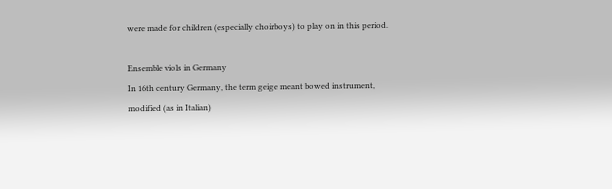were made for children (especially choirboys) to play on in this period.

Ensemble viols in Germany
In 16th century Germany, the term geige meant bowed instrument, modified (as in Italian)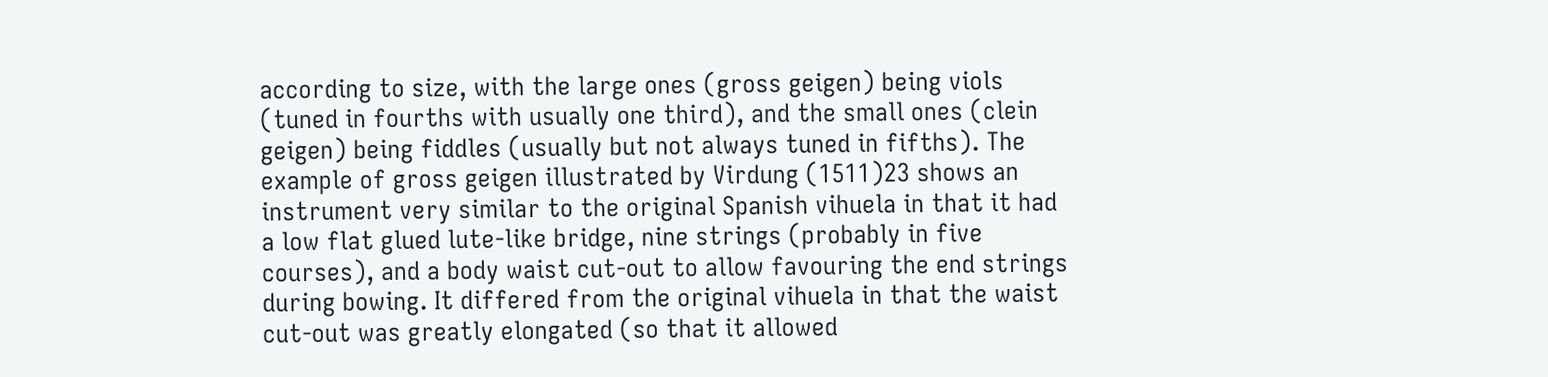according to size, with the large ones (gross geigen) being viols (tuned in fourths with usually one third), and the small ones (clein geigen) being fiddles (usually but not always tuned in fifths). The example of gross geigen illustrated by Virdung (1511)23 shows an instrument very similar to the original Spanish vihuela in that it had a low flat glued lute-like bridge, nine strings (probably in five courses), and a body waist cut-out to allow favouring the end strings during bowing. It differed from the original vihuela in that the waist cut-out was greatly elongated (so that it allowed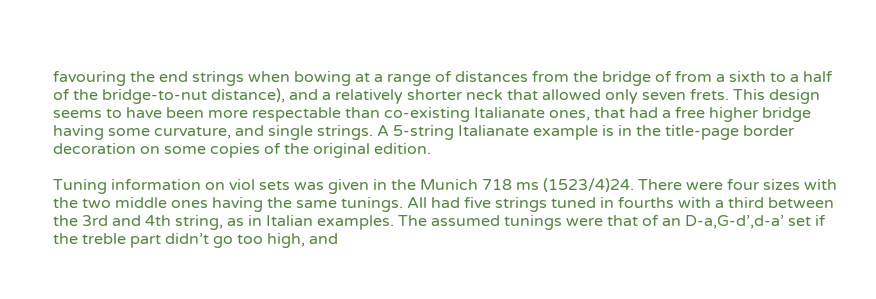favouring the end strings when bowing at a range of distances from the bridge of from a sixth to a half of the bridge-to-nut distance), and a relatively shorter neck that allowed only seven frets. This design seems to have been more respectable than co-existing Italianate ones, that had a free higher bridge having some curvature, and single strings. A 5-string Italianate example is in the title-page border decoration on some copies of the original edition.

Tuning information on viol sets was given in the Munich 718 ms (1523/4)24. There were four sizes with the two middle ones having the same tunings. All had five strings tuned in fourths with a third between the 3rd and 4th string, as in Italian examples. The assumed tunings were that of an D-a,G-d’,d-a’ set if the treble part didn’t go too high, and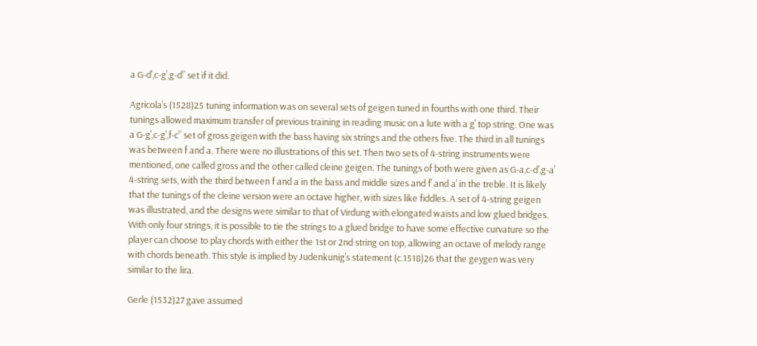a G-d’,c-g’,g-d” set if it did.

Agricola’s (1528)25 tuning information was on several sets of geigen tuned in fourths with one third. Their tunings allowed maximum transfer of previous training in reading music on a lute with a g’ top string. One was a G-g’,c-g’,f-c” set of gross geigen with the bass having six strings and the others five. The third in all tunings was between f and a. There were no illustrations of this set. Then two sets of 4-string instruments were mentioned, one called gross and the other called cleine geigen. The tunings of both were given as G-a,c-d’,g-a’ 4-string sets, with the third between f and a in the bass and middle sizes and f’ and a’ in the treble. It is likely that the tunings of the cleine version were an octave higher, with sizes like fiddles. A set of 4-string geigen was illustrated, and the designs were similar to that of Virdung with elongated waists and low glued bridges. With only four strings, it is possible to tie the strings to a glued bridge to have some effective curvature so the player can choose to play chords with either the 1st or 2nd string on top, allowing an octave of melody range with chords beneath. This style is implied by Judenkunig’s statement (c.1518)26 that the geygen was very similar to the lira.

Gerle (1532)27 gave assumed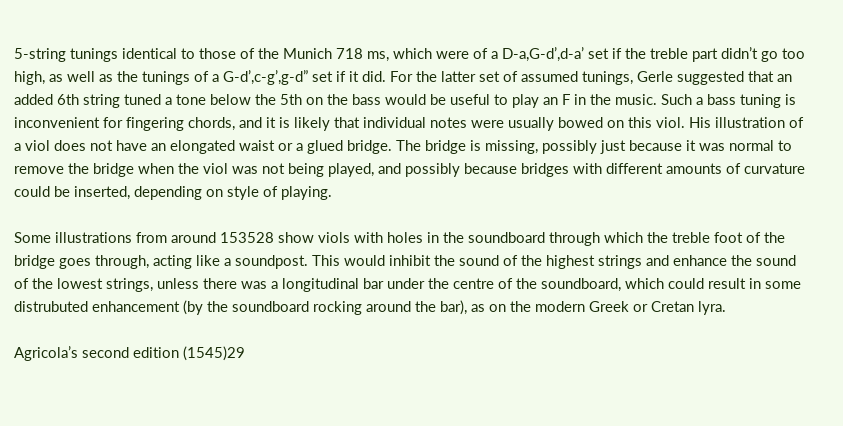5-string tunings identical to those of the Munich 718 ms, which were of a D-a,G-d’,d-a’ set if the treble part didn’t go too high, as well as the tunings of a G-d’,c-g’,g-d” set if it did. For the latter set of assumed tunings, Gerle suggested that an added 6th string tuned a tone below the 5th on the bass would be useful to play an F in the music. Such a bass tuning is inconvenient for fingering chords, and it is likely that individual notes were usually bowed on this viol. His illustration of a viol does not have an elongated waist or a glued bridge. The bridge is missing, possibly just because it was normal to remove the bridge when the viol was not being played, and possibly because bridges with different amounts of curvature could be inserted, depending on style of playing.

Some illustrations from around 153528 show viols with holes in the soundboard through which the treble foot of the bridge goes through, acting like a soundpost. This would inhibit the sound of the highest strings and enhance the sound of the lowest strings, unless there was a longitudinal bar under the centre of the soundboard, which could result in some distrubuted enhancement (by the soundboard rocking around the bar), as on the modern Greek or Cretan lyra.

Agricola’s second edition (1545)29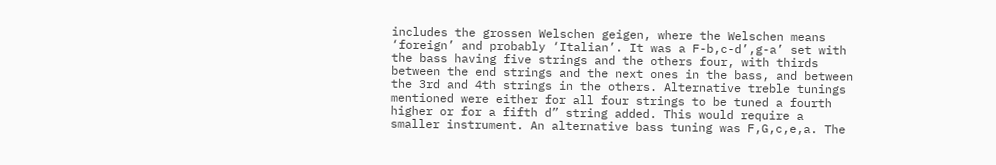includes the grossen Welschen geigen, where the Welschen means ‘foreign’ and probably ‘Italian’. It was a F-b,c-d’,g-a’ set with the bass having five strings and the others four, with thirds between the end strings and the next ones in the bass, and between the 3rd and 4th strings in the others. Alternative treble tunings mentioned were either for all four strings to be tuned a fourth higher or for a fifth d” string added. This would require a smaller instrument. An alternative bass tuning was F,G,c,e,a. The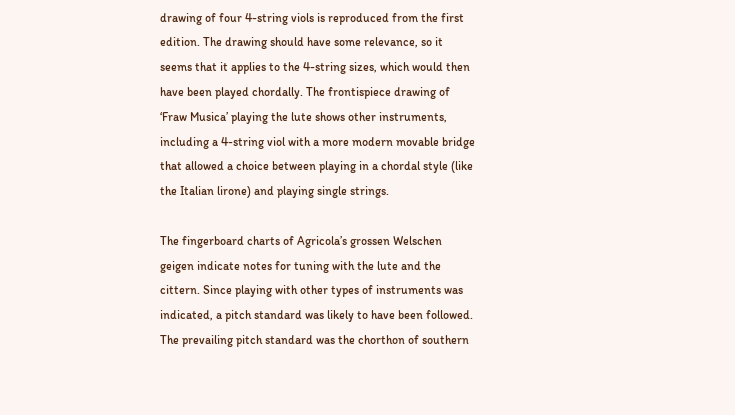drawing of four 4-string viols is reproduced from the first edition. The drawing should have some relevance, so it seems that it applies to the 4-string sizes, which would then have been played chordally. The frontispiece drawing of ‘Fraw Musica’ playing the lute shows other instruments, including a 4-string viol with a more modern movable bridge that allowed a choice between playing in a chordal style (like the Italian lirone) and playing single strings.

The fingerboard charts of Agricola’s grossen Welschen geigen indicate notes for tuning with the lute and the cittern. Since playing with other types of instruments was indicated, a pitch standard was likely to have been followed. The prevailing pitch standard was the chorthon of southern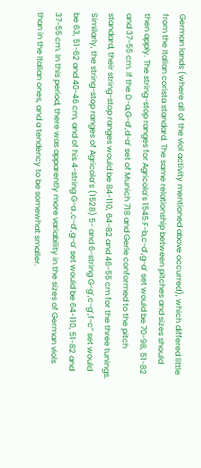German lands (where all of the viol activity mentioned above occurred), which differed little from the Italian corista standard. The same relationship between pitches and sizes should then apply. The string-stop ranges for Agricola’s 1545 F-b,c-d’,g-a’ set would be 70-98, 51-82 and 37-55 cm. If the D-a,G-d’,d-a’ set of Munich 718 and Gerle conformed to the pitch standard, their string-stop ranges would be 84-110, 64-82 and 46-55 cm for the three tunings. Similarly, the string-stop ranges of Agricola’s (1528) 5- and 6-string G-g’,c-g’,f-c” set would be 63, 51-62 and 40-46 cm, and of his 4-string G-a ,c-d’,g-a’ set would be 64-110, 51-82 and 37-55 cm. In this period, there was apparently more variability in the sizes of German viols than in the Italian ones, and a tendency to be somewhat smaller.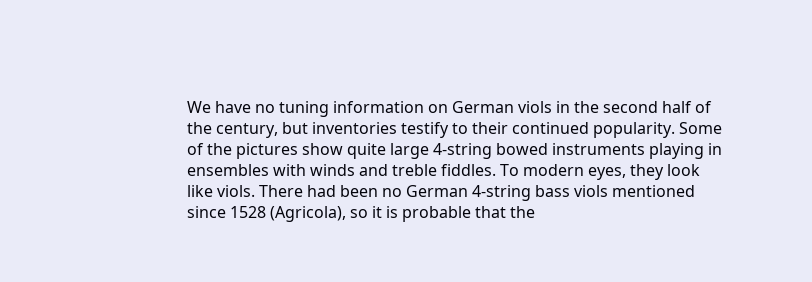We have no tuning information on German viols in the second half of the century, but inventories testify to their continued popularity. Some of the pictures show quite large 4-string bowed instruments playing in ensembles with winds and treble fiddles. To modern eyes, they look like viols. There had been no German 4-string bass viols mentioned since 1528 (Agricola), so it is probable that the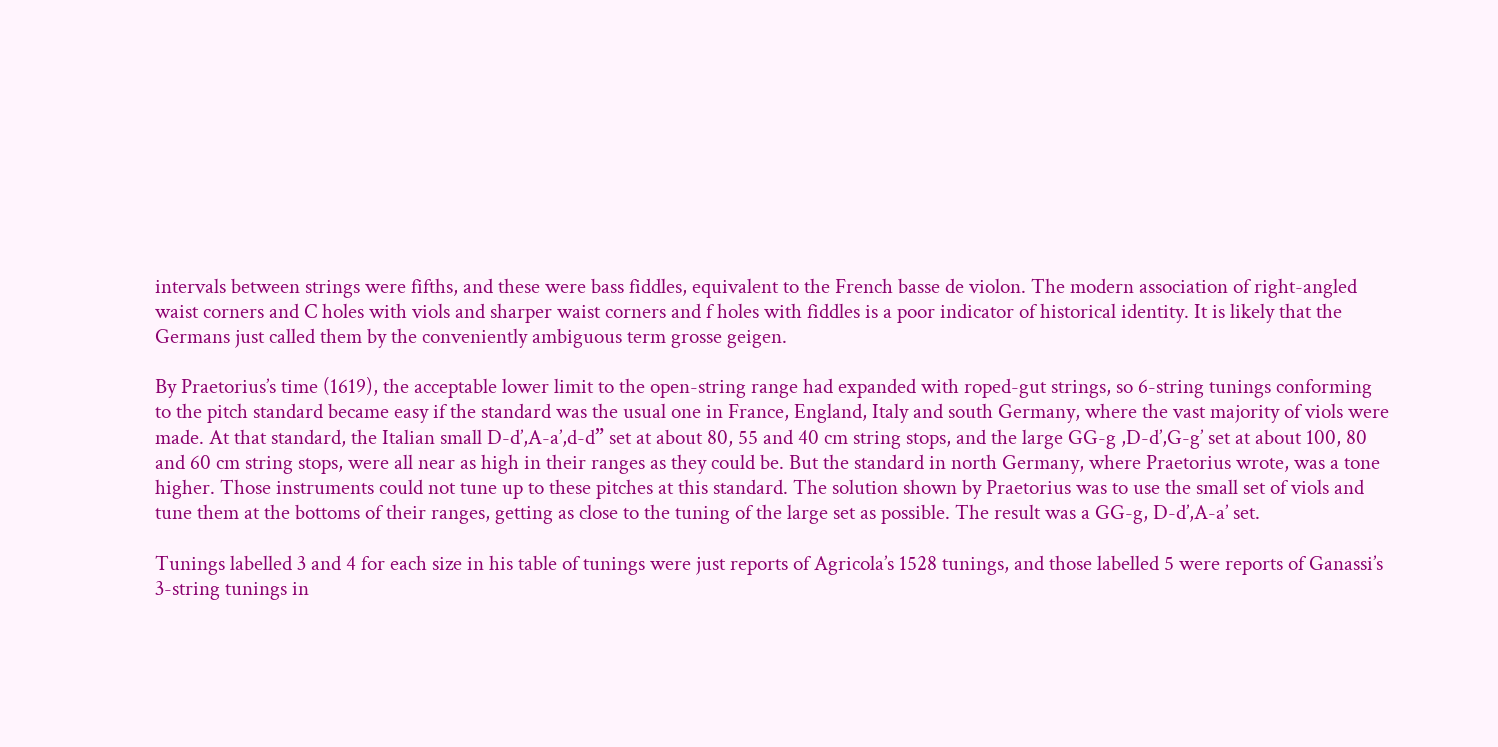intervals between strings were fifths, and these were bass fiddles, equivalent to the French basse de violon. The modern association of right-angled waist corners and C holes with viols and sharper waist corners and f holes with fiddles is a poor indicator of historical identity. It is likely that the Germans just called them by the conveniently ambiguous term grosse geigen.

By Praetorius’s time (1619), the acceptable lower limit to the open-string range had expanded with roped-gut strings, so 6-string tunings conforming to the pitch standard became easy if the standard was the usual one in France, England, Italy and south Germany, where the vast majority of viols were made. At that standard, the Italian small D-d’,A-a’,d-d” set at about 80, 55 and 40 cm string stops, and the large GG-g ,D-d’,G-g’ set at about 100, 80 and 60 cm string stops, were all near as high in their ranges as they could be. But the standard in north Germany, where Praetorius wrote, was a tone higher. Those instruments could not tune up to these pitches at this standard. The solution shown by Praetorius was to use the small set of viols and tune them at the bottoms of their ranges, getting as close to the tuning of the large set as possible. The result was a GG-g, D-d’,A-a’ set.

Tunings labelled 3 and 4 for each size in his table of tunings were just reports of Agricola’s 1528 tunings, and those labelled 5 were reports of Ganassi’s 3-string tunings in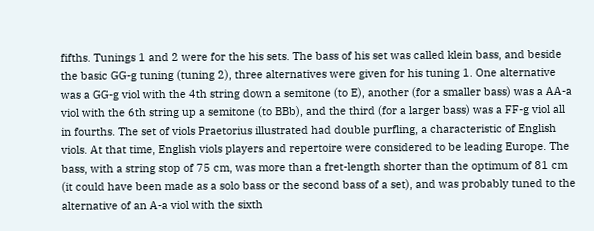fifths. Tunings 1 and 2 were for the his sets. The bass of his set was called klein bass, and beside the basic GG-g tuning (tuning 2), three alternatives were given for his tuning 1. One alternative was a GG-g viol with the 4th string down a semitone (to E), another (for a smaller bass) was a AA-a viol with the 6th string up a semitone (to BBb), and the third (for a larger bass) was a FF-g viol all in fourths. The set of viols Praetorius illustrated had double purfling, a characteristic of English viols. At that time, English viols players and repertoire were considered to be leading Europe. The bass, with a string stop of 75 cm, was more than a fret-length shorter than the optimum of 81 cm (it could have been made as a solo bass or the second bass of a set), and was probably tuned to the alternative of an A-a viol with the sixth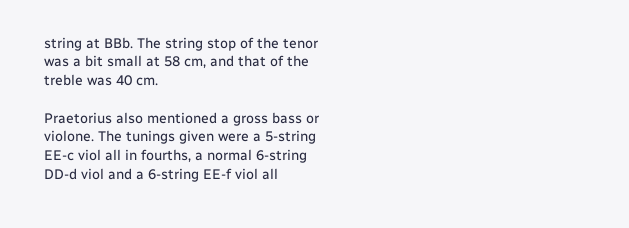string at BBb. The string stop of the tenor was a bit small at 58 cm, and that of the treble was 40 cm.

Praetorius also mentioned a gross bass or violone. The tunings given were a 5-string EE-c viol all in fourths, a normal 6-string DD-d viol and a 6-string EE-f viol all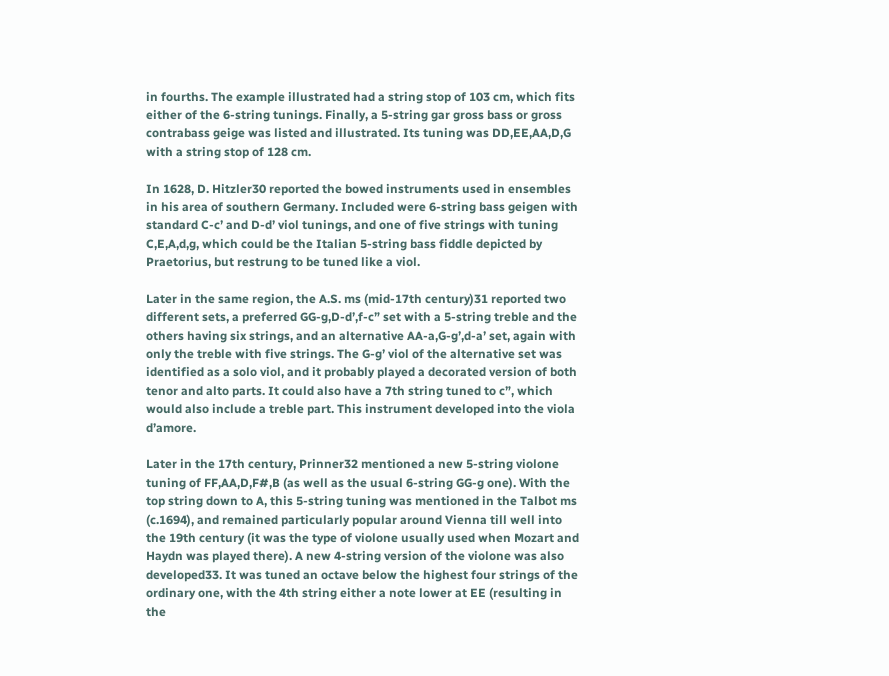in fourths. The example illustrated had a string stop of 103 cm, which fits either of the 6-string tunings. Finally, a 5-string gar gross bass or gross contrabass geige was listed and illustrated. Its tuning was DD,EE,AA,D,G with a string stop of 128 cm.

In 1628, D. Hitzler30 reported the bowed instruments used in ensembles in his area of southern Germany. Included were 6-string bass geigen with standard C-c’ and D-d’ viol tunings, and one of five strings with tuning C,E,A,d,g, which could be the Italian 5-string bass fiddle depicted by Praetorius, but restrung to be tuned like a viol.

Later in the same region, the A.S. ms (mid-17th century)31 reported two different sets, a preferred GG-g,D-d’,f-c” set with a 5-string treble and the others having six strings, and an alternative AA-a,G-g’,d-a’ set, again with only the treble with five strings. The G-g’ viol of the alternative set was identified as a solo viol, and it probably played a decorated version of both tenor and alto parts. It could also have a 7th string tuned to c”, which would also include a treble part. This instrument developed into the viola d’amore.

Later in the 17th century, Prinner32 mentioned a new 5-string violone tuning of FF,AA,D,F#,B (as well as the usual 6-string GG-g one). With the top string down to A, this 5-string tuning was mentioned in the Talbot ms (c.1694), and remained particularly popular around Vienna till well into the 19th century (it was the type of violone usually used when Mozart and Haydn was played there). A new 4-string version of the violone was also developed33. It was tuned an octave below the highest four strings of the ordinary one, with the 4th string either a note lower at EE (resulting in the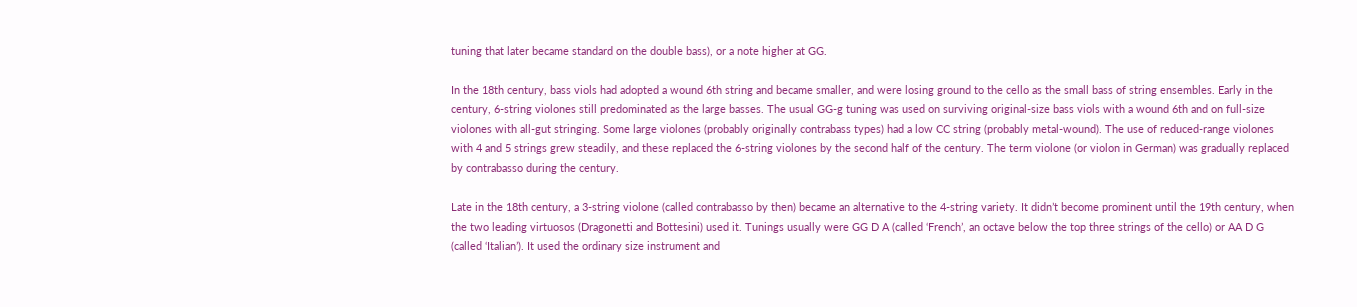tuning that later became standard on the double bass), or a note higher at GG.

In the 18th century, bass viols had adopted a wound 6th string and became smaller, and were losing ground to the cello as the small bass of string ensembles. Early in the century, 6-string violones still predominated as the large basses. The usual GG-g tuning was used on surviving original-size bass viols with a wound 6th and on full-size violones with all-gut stringing. Some large violones (probably originally contrabass types) had a low CC string (probably metal-wound). The use of reduced-range violones with 4 and 5 strings grew steadily, and these replaced the 6-string violones by the second half of the century. The term violone (or violon in German) was gradually replaced by contrabasso during the century.

Late in the 18th century, a 3-string violone (called contrabasso by then) became an alternative to the 4-string variety. It didn’t become prominent until the 19th century, when the two leading virtuosos (Dragonetti and Bottesini) used it. Tunings usually were GG D A (called ‘French’, an octave below the top three strings of the cello) or AA D G (called ‘Italian’). It used the ordinary size instrument and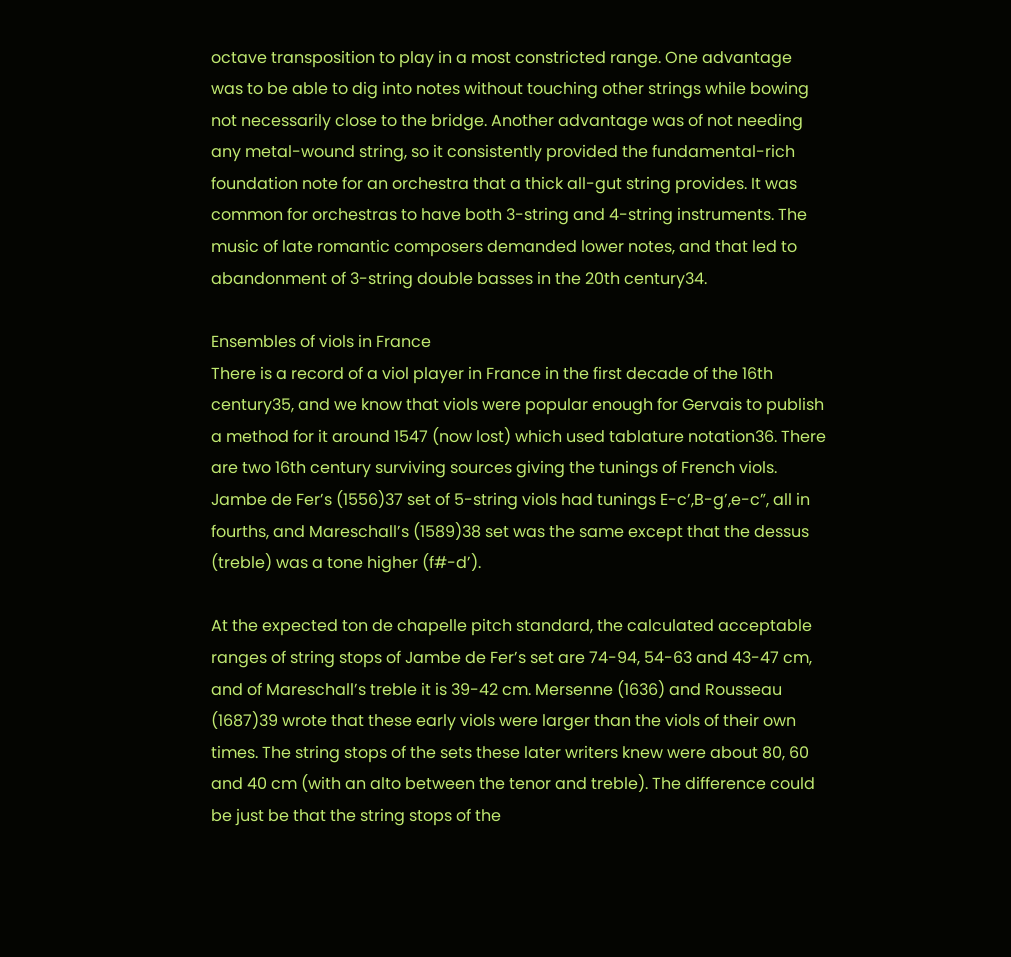octave transposition to play in a most constricted range. One advantage was to be able to dig into notes without touching other strings while bowing not necessarily close to the bridge. Another advantage was of not needing any metal-wound string, so it consistently provided the fundamental-rich foundation note for an orchestra that a thick all-gut string provides. It was common for orchestras to have both 3-string and 4-string instruments. The music of late romantic composers demanded lower notes, and that led to abandonment of 3-string double basses in the 20th century34.

Ensembles of viols in France
There is a record of a viol player in France in the first decade of the 16th century35, and we know that viols were popular enough for Gervais to publish a method for it around 1547 (now lost) which used tablature notation36. There are two 16th century surviving sources giving the tunings of French viols. Jambe de Fer’s (1556)37 set of 5-string viols had tunings E-c’,B-g’,e-c”, all in fourths, and Mareschall’s (1589)38 set was the same except that the dessus (treble) was a tone higher (f#-d’).

At the expected ton de chapelle pitch standard, the calculated acceptable ranges of string stops of Jambe de Fer’s set are 74-94, 54-63 and 43-47 cm, and of Mareschall’s treble it is 39-42 cm. Mersenne (1636) and Rousseau (1687)39 wrote that these early viols were larger than the viols of their own times. The string stops of the sets these later writers knew were about 80, 60 and 40 cm (with an alto between the tenor and treble). The difference could be just be that the string stops of the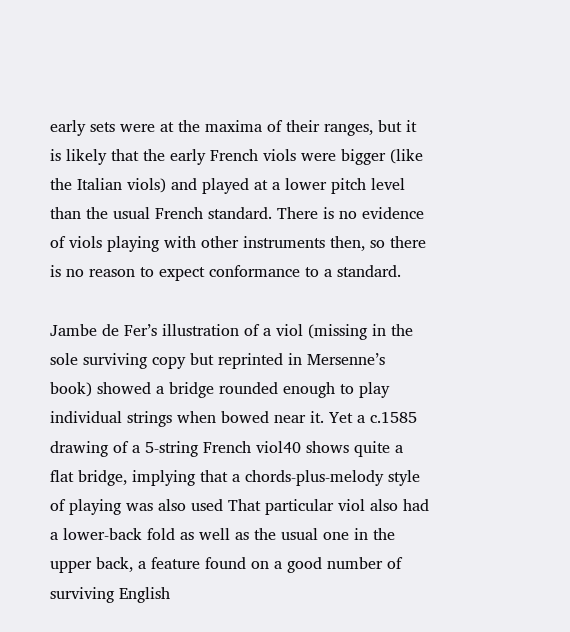early sets were at the maxima of their ranges, but it is likely that the early French viols were bigger (like the Italian viols) and played at a lower pitch level than the usual French standard. There is no evidence of viols playing with other instruments then, so there is no reason to expect conformance to a standard.

Jambe de Fer’s illustration of a viol (missing in the sole surviving copy but reprinted in Mersenne’s book) showed a bridge rounded enough to play individual strings when bowed near it. Yet a c.1585 drawing of a 5-string French viol40 shows quite a flat bridge, implying that a chords-plus-melody style of playing was also used That particular viol also had a lower-back fold as well as the usual one in the upper back, a feature found on a good number of surviving English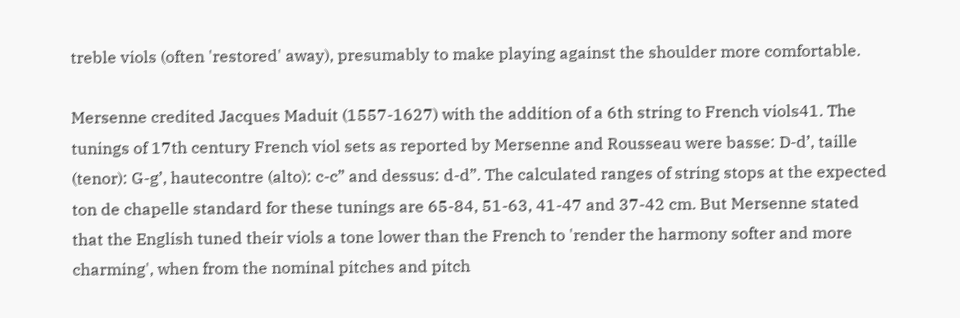treble viols (often 'restored' away), presumably to make playing against the shoulder more comfortable.

Mersenne credited Jacques Maduit (1557-1627) with the addition of a 6th string to French viols41. The tunings of 17th century French viol sets as reported by Mersenne and Rousseau were basse: D-d’, taille (tenor): G-g’, hautecontre (alto): c-c” and dessus: d-d”. The calculated ranges of string stops at the expected ton de chapelle standard for these tunings are 65-84, 51-63, 41-47 and 37-42 cm. But Mersenne stated that the English tuned their viols a tone lower than the French to 'render the harmony softer and more charming', when from the nominal pitches and pitch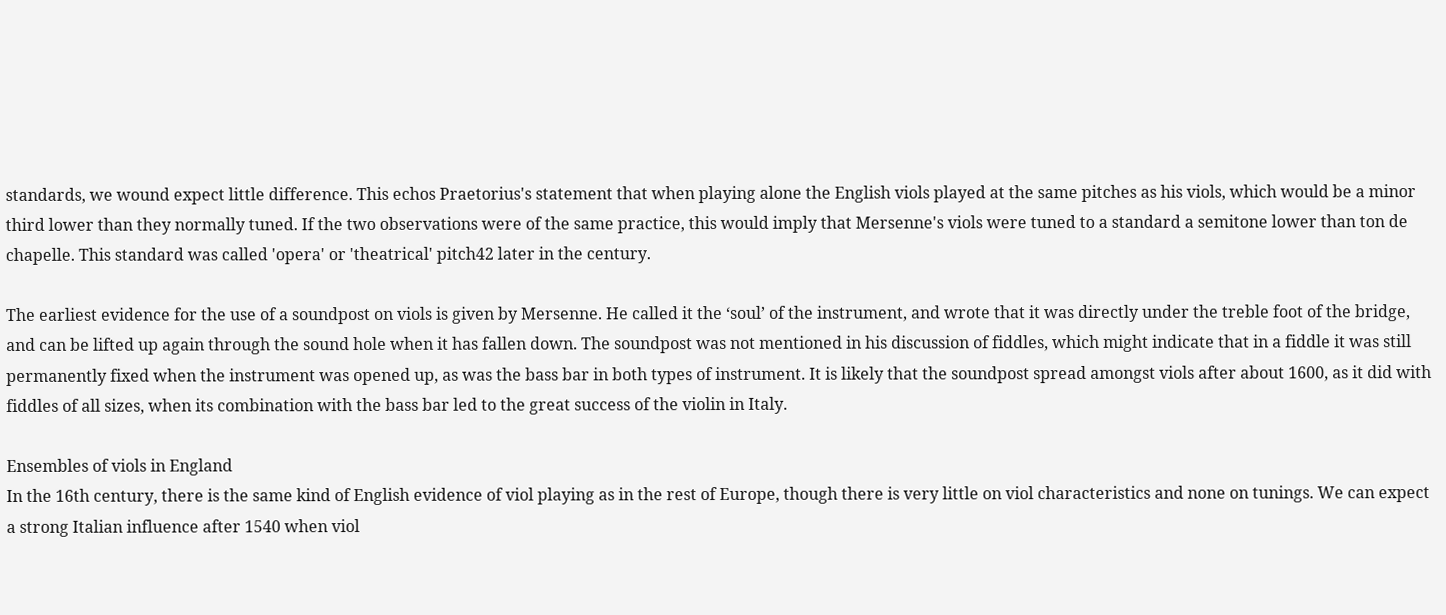standards, we wound expect little difference. This echos Praetorius's statement that when playing alone the English viols played at the same pitches as his viols, which would be a minor third lower than they normally tuned. If the two observations were of the same practice, this would imply that Mersenne's viols were tuned to a standard a semitone lower than ton de chapelle. This standard was called 'opera' or 'theatrical' pitch42 later in the century.

The earliest evidence for the use of a soundpost on viols is given by Mersenne. He called it the ‘soul’ of the instrument, and wrote that it was directly under the treble foot of the bridge, and can be lifted up again through the sound hole when it has fallen down. The soundpost was not mentioned in his discussion of fiddles, which might indicate that in a fiddle it was still permanently fixed when the instrument was opened up, as was the bass bar in both types of instrument. It is likely that the soundpost spread amongst viols after about 1600, as it did with fiddles of all sizes, when its combination with the bass bar led to the great success of the violin in Italy.

Ensembles of viols in England
In the 16th century, there is the same kind of English evidence of viol playing as in the rest of Europe, though there is very little on viol characteristics and none on tunings. We can expect a strong Italian influence after 1540 when viol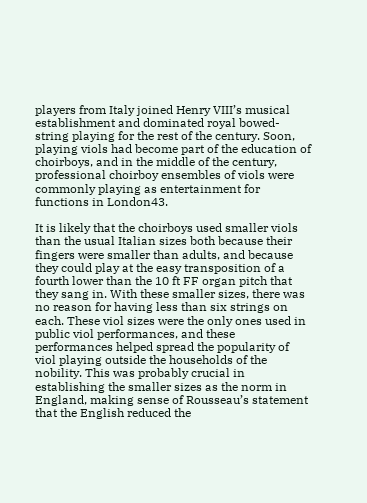players from Italy joined Henry VIII’s musical establishment and dominated royal bowed-string playing for the rest of the century. Soon, playing viols had become part of the education of choirboys, and in the middle of the century, professional choirboy ensembles of viols were commonly playing as entertainment for functions in London43.

It is likely that the choirboys used smaller viols than the usual Italian sizes both because their fingers were smaller than adults, and because they could play at the easy transposition of a fourth lower than the 10 ft FF organ pitch that they sang in. With these smaller sizes, there was no reason for having less than six strings on each. These viol sizes were the only ones used in public viol performances, and these performances helped spread the popularity of viol playing outside the households of the nobility. This was probably crucial in establishing the smaller sizes as the norm in England, making sense of Rousseau’s statement that the English reduced the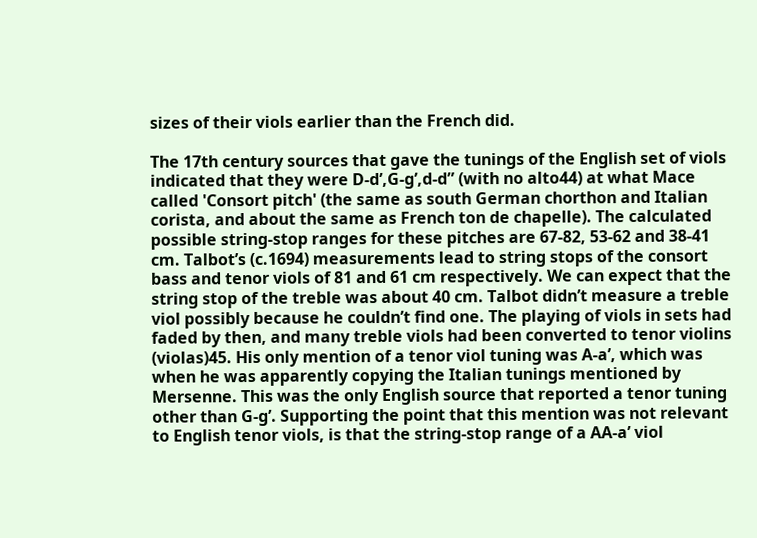sizes of their viols earlier than the French did.

The 17th century sources that gave the tunings of the English set of viols indicated that they were D-d’,G-g’,d-d” (with no alto44) at what Mace called 'Consort pitch' (the same as south German chorthon and Italian corista, and about the same as French ton de chapelle). The calculated possible string-stop ranges for these pitches are 67-82, 53-62 and 38-41 cm. Talbot’s (c.1694) measurements lead to string stops of the consort bass and tenor viols of 81 and 61 cm respectively. We can expect that the string stop of the treble was about 40 cm. Talbot didn’t measure a treble viol possibly because he couldn’t find one. The playing of viols in sets had faded by then, and many treble viols had been converted to tenor violins (violas)45. His only mention of a tenor viol tuning was A-a’, which was when he was apparently copying the Italian tunings mentioned by Mersenne. This was the only English source that reported a tenor tuning other than G-g’. Supporting the point that this mention was not relevant to English tenor viols, is that the string-stop range of a AA-a’ viol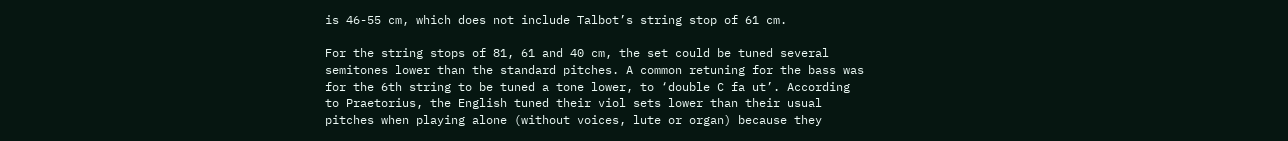is 46-55 cm, which does not include Talbot’s string stop of 61 cm.

For the string stops of 81, 61 and 40 cm, the set could be tuned several semitones lower than the standard pitches. A common retuning for the bass was for the 6th string to be tuned a tone lower, to ‘double C fa ut’. According to Praetorius, the English tuned their viol sets lower than their usual pitches when playing alone (without voices, lute or organ) because they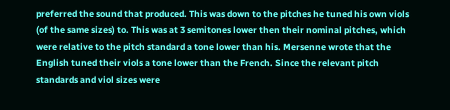preferred the sound that produced. This was down to the pitches he tuned his own viols (of the same sizes) to. This was at 3 semitones lower then their nominal pitches, which were relative to the pitch standard a tone lower than his. Mersenne wrote that the English tuned their viols a tone lower than the French. Since the relevant pitch standards and viol sizes were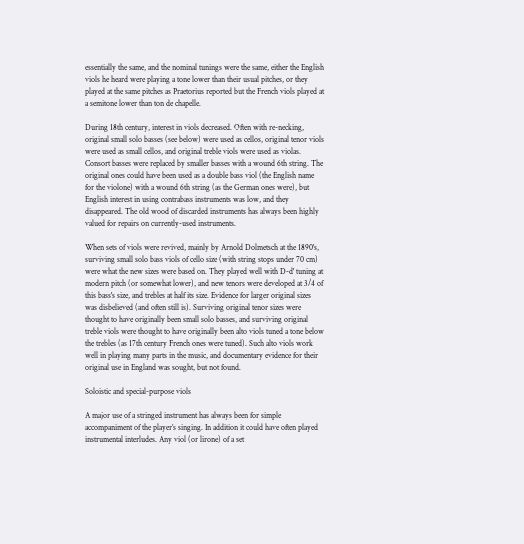essentially the same, and the nominal tunings were the same, either the English viols he heard were playing a tone lower than their usual pitches, or they played at the same pitches as Praetorius reported but the French viols played at a semitone lower than ton de chapelle.

During 18th century, interest in viols decreased. Often with re-necking, original small solo basses (see below) were used as cellos, original tenor viols were used as small cellos, and original treble viols were used as violas. Consort basses were replaced by smaller basses with a wound 6th string. The original ones could have been used as a double bass viol (the English name for the violone) with a wound 6th string (as the German ones were), but English interest in using contrabass instruments was low, and they disappeared. The old wood of discarded instruments has always been highly valued for repairs on currently-used instruments.

When sets of viols were revived, mainly by Arnold Dolmetsch at the 1890's, surviving small solo bass viols of cello size (with string stops under 70 cm) were what the new sizes were based on. They played well with D-d' tuning at modern pitch (or somewhat lower), and new tenors were developed at 3/4 of this bass's size, and trebles at half its size. Evidence for larger original sizes was disbelieved (and often still is). Surviving original tenor sizes were thought to have originally been small solo basses, and surviving original treble viols were thought to have originally been alto viols tuned a tone below the trebles (as 17th century French ones were tuned). Such alto viols work well in playing many parts in the music, and documentary evidence for their original use in England was sought, but not found.

Soloistic and special-purpose viols

A major use of a stringed instrument has always been for simple accompaniment of the player’s singing. In addition it could have often played instrumental interludes. Any viol (or lirone) of a set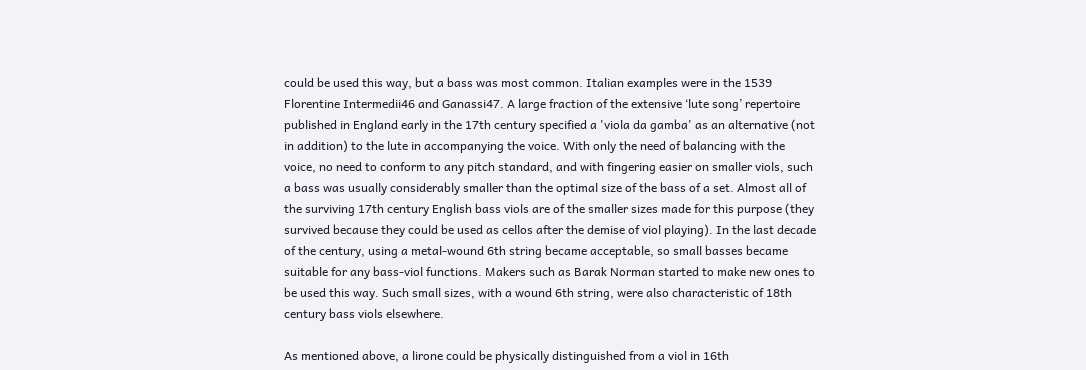could be used this way, but a bass was most common. Italian examples were in the 1539 Florentine Intermedii46 and Ganassi47. A large fraction of the extensive ‘lute song’ repertoire published in England early in the 17th century specified a 'viola da gamba' as an alternative (not in addition) to the lute in accompanying the voice. With only the need of balancing with the voice, no need to conform to any pitch standard, and with fingering easier on smaller viols, such a bass was usually considerably smaller than the optimal size of the bass of a set. Almost all of the surviving 17th century English bass viols are of the smaller sizes made for this purpose (they survived because they could be used as cellos after the demise of viol playing). In the last decade of the century, using a metal-wound 6th string became acceptable, so small basses became suitable for any bass-viol functions. Makers such as Barak Norman started to make new ones to be used this way. Such small sizes, with a wound 6th string, were also characteristic of 18th century bass viols elsewhere.

As mentioned above, a lirone could be physically distinguished from a viol in 16th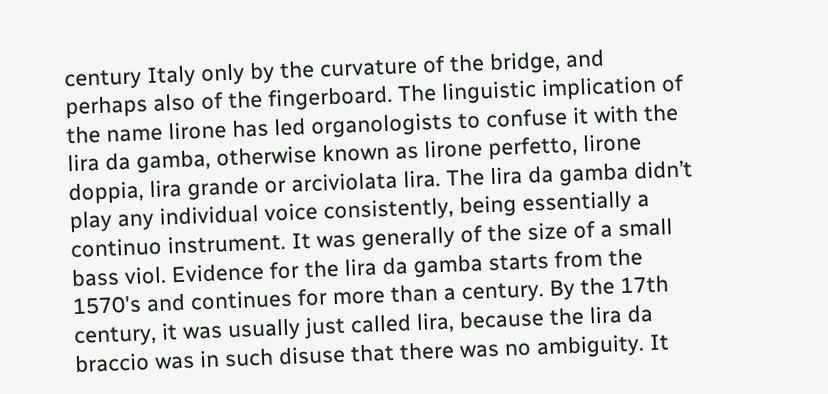century Italy only by the curvature of the bridge, and perhaps also of the fingerboard. The linguistic implication of the name lirone has led organologists to confuse it with the lira da gamba, otherwise known as lirone perfetto, lirone doppia, lira grande or arciviolata lira. The lira da gamba didn’t play any individual voice consistently, being essentially a continuo instrument. It was generally of the size of a small bass viol. Evidence for the lira da gamba starts from the 1570's and continues for more than a century. By the 17th century, it was usually just called lira, because the lira da braccio was in such disuse that there was no ambiguity. It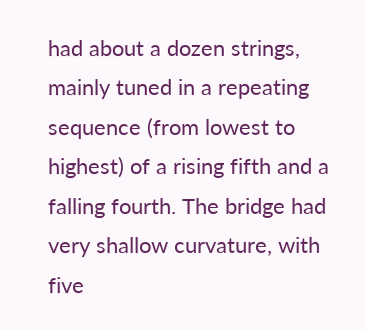had about a dozen strings, mainly tuned in a repeating sequence (from lowest to highest) of a rising fifth and a falling fourth. The bridge had very shallow curvature, with five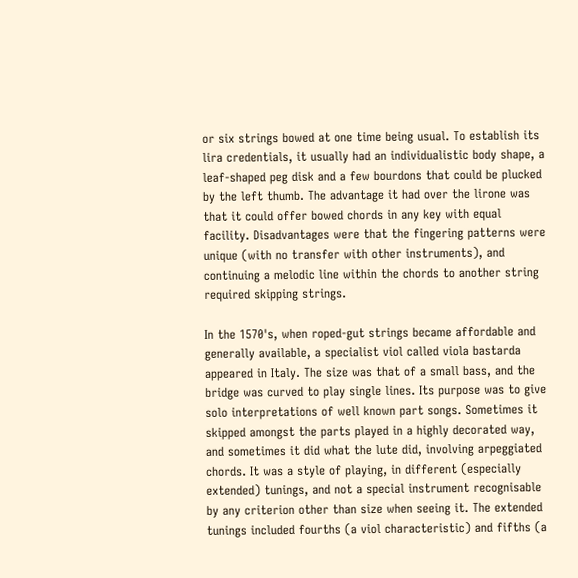or six strings bowed at one time being usual. To establish its lira credentials, it usually had an individualistic body shape, a leaf-shaped peg disk and a few bourdons that could be plucked by the left thumb. The advantage it had over the lirone was that it could offer bowed chords in any key with equal facility. Disadvantages were that the fingering patterns were unique (with no transfer with other instruments), and continuing a melodic line within the chords to another string required skipping strings.

In the 1570's, when roped-gut strings became affordable and generally available, a specialist viol called viola bastarda appeared in Italy. The size was that of a small bass, and the bridge was curved to play single lines. Its purpose was to give solo interpretations of well known part songs. Sometimes it skipped amongst the parts played in a highly decorated way, and sometimes it did what the lute did, involving arpeggiated chords. It was a style of playing, in different (especially extended) tunings, and not a special instrument recognisable by any criterion other than size when seeing it. The extended tunings included fourths (a viol characteristic) and fifths (a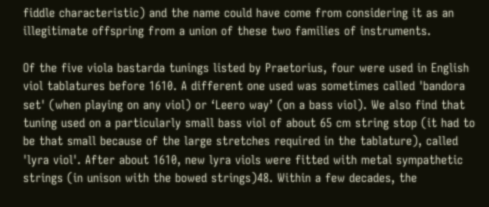fiddle characteristic) and the name could have come from considering it as an illegitimate offspring from a union of these two families of instruments.

Of the five viola bastarda tunings listed by Praetorius, four were used in English viol tablatures before 1610. A different one used was sometimes called 'bandora set' (when playing on any viol) or ‘Leero way’ (on a bass viol). We also find that tuning used on a particularly small bass viol of about 65 cm string stop (it had to be that small because of the large stretches required in the tablature), called 'lyra viol'. After about 1610, new lyra viols were fitted with metal sympathetic strings (in unison with the bowed strings)48. Within a few decades, the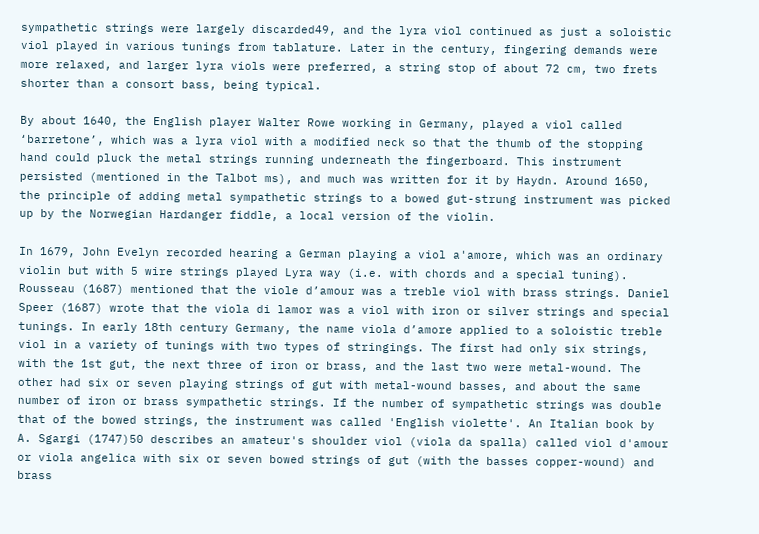sympathetic strings were largely discarded49, and the lyra viol continued as just a soloistic viol played in various tunings from tablature. Later in the century, fingering demands were more relaxed, and larger lyra viols were preferred, a string stop of about 72 cm, two frets shorter than a consort bass, being typical.

By about 1640, the English player Walter Rowe working in Germany, played a viol called ‘barretone’, which was a lyra viol with a modified neck so that the thumb of the stopping hand could pluck the metal strings running underneath the fingerboard. This instrument persisted (mentioned in the Talbot ms), and much was written for it by Haydn. Around 1650, the principle of adding metal sympathetic strings to a bowed gut-strung instrument was picked up by the Norwegian Hardanger fiddle, a local version of the violin.

In 1679, John Evelyn recorded hearing a German playing a viol a'amore, which was an ordinary violin but with 5 wire strings played Lyra way (i.e. with chords and a special tuning). Rousseau (1687) mentioned that the viole d’amour was a treble viol with brass strings. Daniel Speer (1687) wrote that the viola di lamor was a viol with iron or silver strings and special tunings. In early 18th century Germany, the name viola d’amore applied to a soloistic treble viol in a variety of tunings with two types of stringings. The first had only six strings, with the 1st gut, the next three of iron or brass, and the last two were metal-wound. The other had six or seven playing strings of gut with metal-wound basses, and about the same number of iron or brass sympathetic strings. If the number of sympathetic strings was double that of the bowed strings, the instrument was called 'English violette'. An Italian book by A. Sgargi (1747)50 describes an amateur's shoulder viol (viola da spalla) called viol d'amour or viola angelica with six or seven bowed strings of gut (with the basses copper-wound) and brass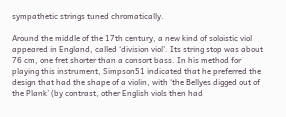sympathetic strings tuned chromatically.

Around the middle of the 17th century, a new kind of soloistic viol appeared in England, called ‘division viol’. Its string stop was about 76 cm, one fret shorter than a consort bass. In his method for playing this instrument, Simpson51 indicated that he preferred the design that had the shape of a violin, with ‘the Bellyes digged out of the Plank’ (by contrast, other English viols then had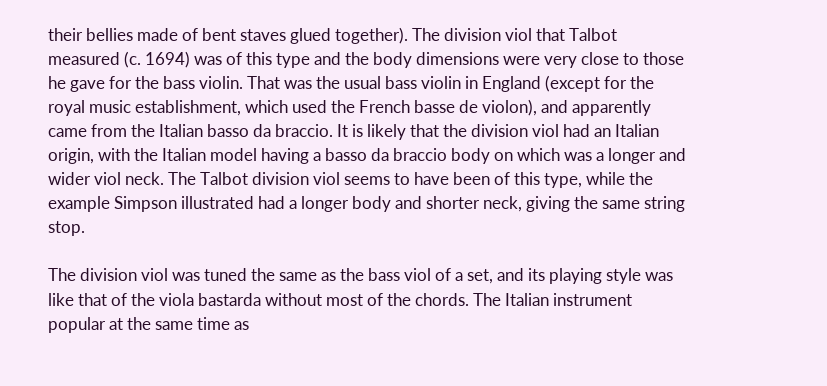their bellies made of bent staves glued together). The division viol that Talbot measured (c. 1694) was of this type and the body dimensions were very close to those he gave for the bass violin. That was the usual bass violin in England (except for the royal music establishment, which used the French basse de violon), and apparently came from the Italian basso da braccio. It is likely that the division viol had an Italian origin, with the Italian model having a basso da braccio body on which was a longer and wider viol neck. The Talbot division viol seems to have been of this type, while the example Simpson illustrated had a longer body and shorter neck, giving the same string stop.

The division viol was tuned the same as the bass viol of a set, and its playing style was like that of the viola bastarda without most of the chords. The Italian instrument popular at the same time as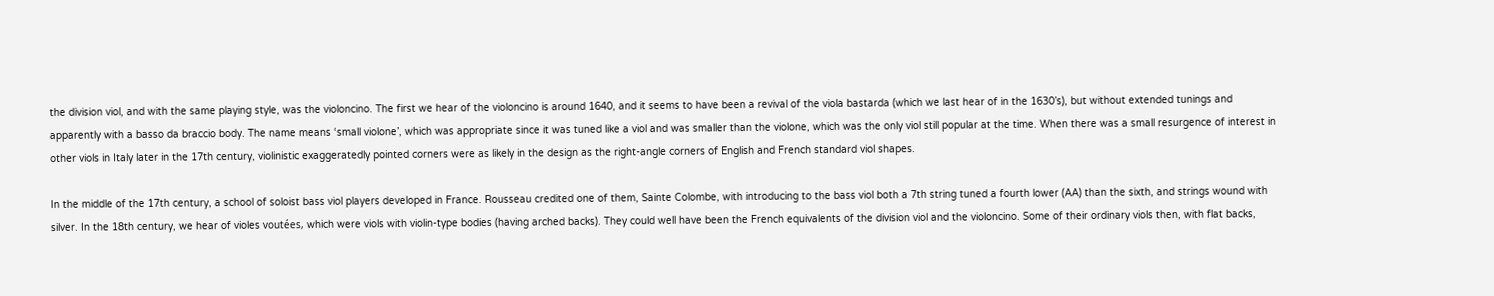the division viol, and with the same playing style, was the violoncino. The first we hear of the violoncino is around 1640, and it seems to have been a revival of the viola bastarda (which we last hear of in the 1630’s), but without extended tunings and apparently with a basso da braccio body. The name means ‘small violone’, which was appropriate since it was tuned like a viol and was smaller than the violone, which was the only viol still popular at the time. When there was a small resurgence of interest in other viols in Italy later in the 17th century, violinistic exaggeratedly pointed corners were as likely in the design as the right-angle corners of English and French standard viol shapes.

In the middle of the 17th century, a school of soloist bass viol players developed in France. Rousseau credited one of them, Sainte Colombe, with introducing to the bass viol both a 7th string tuned a fourth lower (AA) than the sixth, and strings wound with silver. In the 18th century, we hear of violes voutées, which were viols with violin-type bodies (having arched backs). They could well have been the French equivalents of the division viol and the violoncino. Some of their ordinary viols then, with flat backs,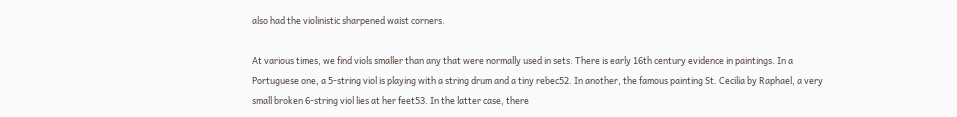also had the violinistic sharpened waist corners.

At various times, we find viols smaller than any that were normally used in sets. There is early 16th century evidence in paintings. In a Portuguese one, a 5-string viol is playing with a string drum and a tiny rebec52. In another, the famous painting St. Cecilia by Raphael, a very small broken 6-string viol lies at her feet53. In the latter case, there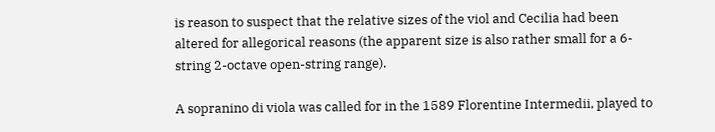is reason to suspect that the relative sizes of the viol and Cecilia had been altered for allegorical reasons (the apparent size is also rather small for a 6-string 2-octave open-string range).

A sopranino di viola was called for in the 1589 Florentine Intermedii, played to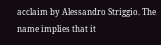acclaim by Alessandro Striggio. The name implies that it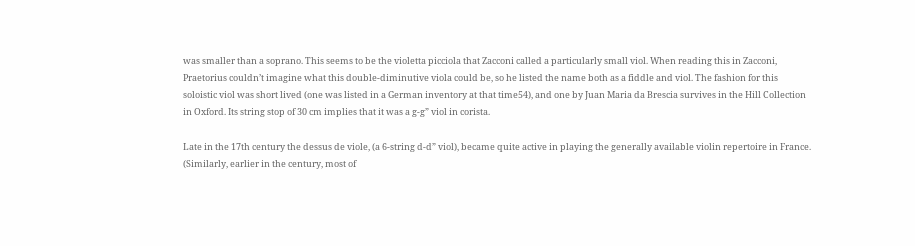was smaller than a soprano. This seems to be the violetta picciola that Zacconi called a particularly small viol. When reading this in Zacconi, Praetorius couldn’t imagine what this double-diminutive viola could be, so he listed the name both as a fiddle and viol. The fashion for this soloistic viol was short lived (one was listed in a German inventory at that time54), and one by Juan Maria da Brescia survives in the Hill Collection in Oxford. Its string stop of 30 cm implies that it was a g-g” viol in corista.

Late in the 17th century the dessus de viole, (a 6-string d-d” viol), became quite active in playing the generally available violin repertoire in France. (Similarly, earlier in the century, most of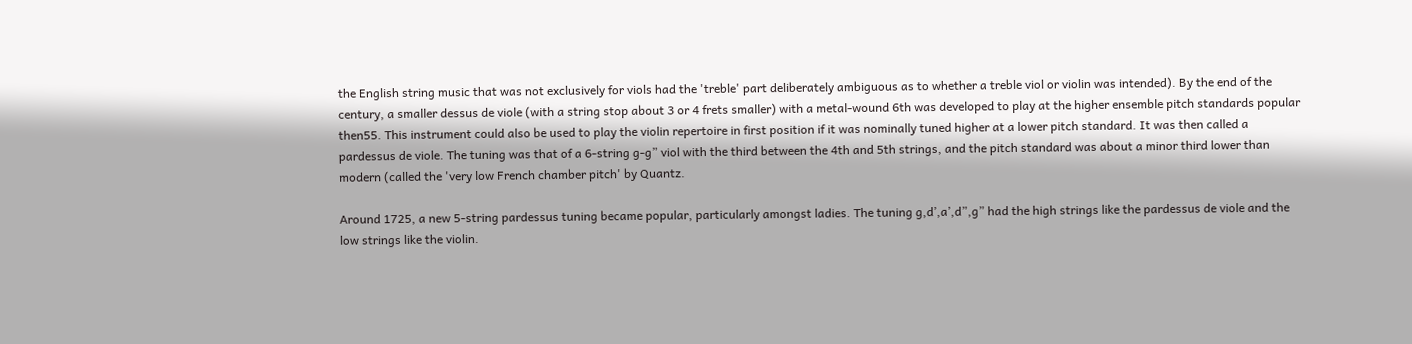the English string music that was not exclusively for viols had the 'treble' part deliberately ambiguous as to whether a treble viol or violin was intended). By the end of the century, a smaller dessus de viole (with a string stop about 3 or 4 frets smaller) with a metal-wound 6th was developed to play at the higher ensemble pitch standards popular then55. This instrument could also be used to play the violin repertoire in first position if it was nominally tuned higher at a lower pitch standard. It was then called a pardessus de viole. The tuning was that of a 6-string g-g” viol with the third between the 4th and 5th strings, and the pitch standard was about a minor third lower than modern (called the 'very low French chamber pitch' by Quantz.

Around 1725, a new 5-string pardessus tuning became popular, particularly amongst ladies. The tuning g,d’,a’,d”,g” had the high strings like the pardessus de viole and the low strings like the violin.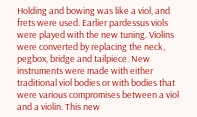Holding and bowing was like a viol, and frets were used. Earlier pardessus viols were played with the new tuning. Violins were converted by replacing the neck, pegbox, bridge and tailpiece. New instruments were made with either traditional viol bodies or with bodies that were various compromises between a viol and a violin. This new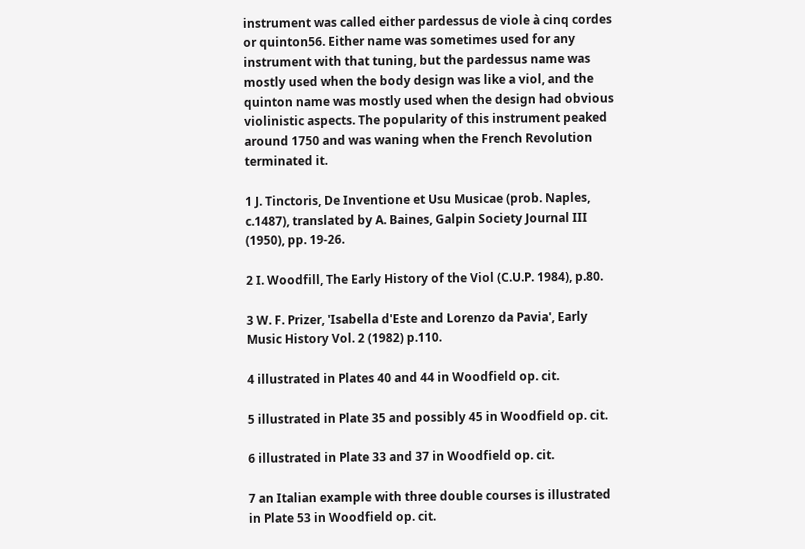instrument was called either pardessus de viole à cinq cordes or quinton56. Either name was sometimes used for any instrument with that tuning, but the pardessus name was mostly used when the body design was like a viol, and the quinton name was mostly used when the design had obvious violinistic aspects. The popularity of this instrument peaked around 1750 and was waning when the French Revolution terminated it.

1 J. Tinctoris, De Inventione et Usu Musicae (prob. Naples, c.1487), translated by A. Baines, Galpin Society Journal III (1950), pp. 19-26.

2 I. Woodfill, The Early History of the Viol (C.U.P. 1984), p.80.

3 W. F. Prizer, 'Isabella d'Este and Lorenzo da Pavia', Early Music History Vol. 2 (1982) p.110.

4 illustrated in Plates 40 and 44 in Woodfield op. cit.

5 illustrated in Plate 35 and possibly 45 in Woodfield op. cit.

6 illustrated in Plate 33 and 37 in Woodfield op. cit.

7 an Italian example with three double courses is illustrated in Plate 53 in Woodfield op. cit.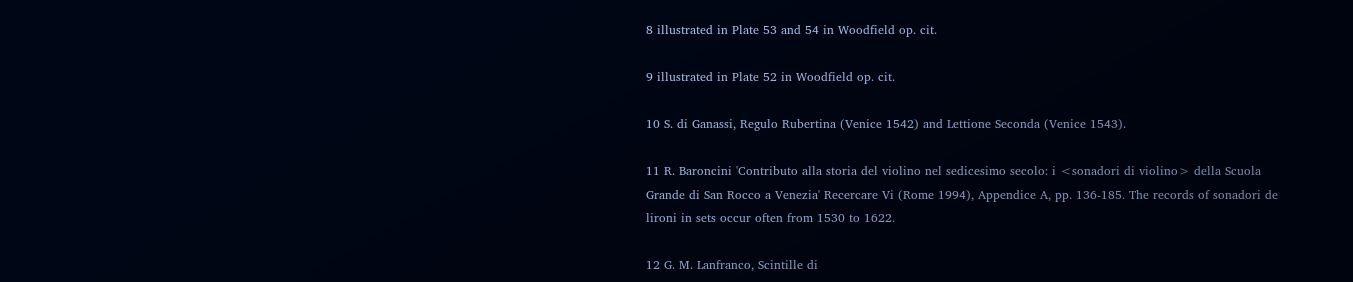8 illustrated in Plate 53 and 54 in Woodfield op. cit.

9 illustrated in Plate 52 in Woodfield op. cit.

10 S. di Ganassi, Regulo Rubertina (Venice 1542) and Lettione Seconda (Venice 1543).

11 R. Baroncini 'Contributo alla storia del violino nel sedicesimo secolo: i <sonadori di violino> della Scuola Grande di San Rocco a Venezia' Recercare Vi (Rome 1994), Appendice A, pp. 136-185. The records of sonadori de lironi in sets occur often from 1530 to 1622.

12 G. M. Lanfranco, Scintille di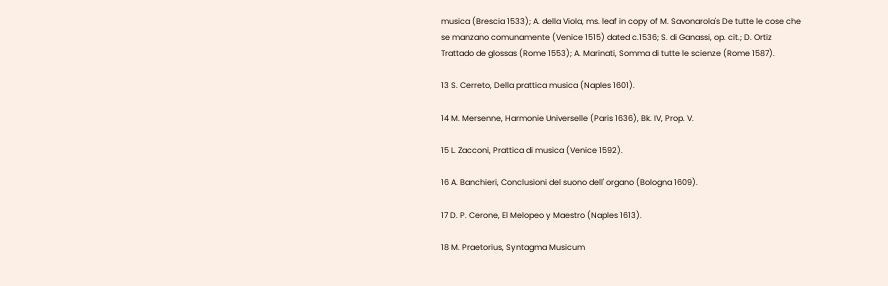musica (Brescia 1533); A. della Viola, ms. leaf in copy of M. Savonarola's De tutte le cose che se manzano comunamente (Venice 1515) dated c.1536; S. di Ganassi, op. cit.; D. Ortiz Trattado de glossas (Rome 1553); A. Marinati, Somma di tutte le scienze (Rome 1587).

13 S. Cerreto, Della prattica musica (Naples 1601).

14 M. Mersenne, Harmonie Universelle (Paris 1636), Bk. IV, Prop. V.

15 L. Zacconi, Prattica di musica (Venice 1592).

16 A. Banchieri, Conclusioni del suono dell' organo (Bologna 1609).

17 D. P. Cerone, El Melopeo y Maestro (Naples 1613).

18 M. Praetorius, Syntagma Musicum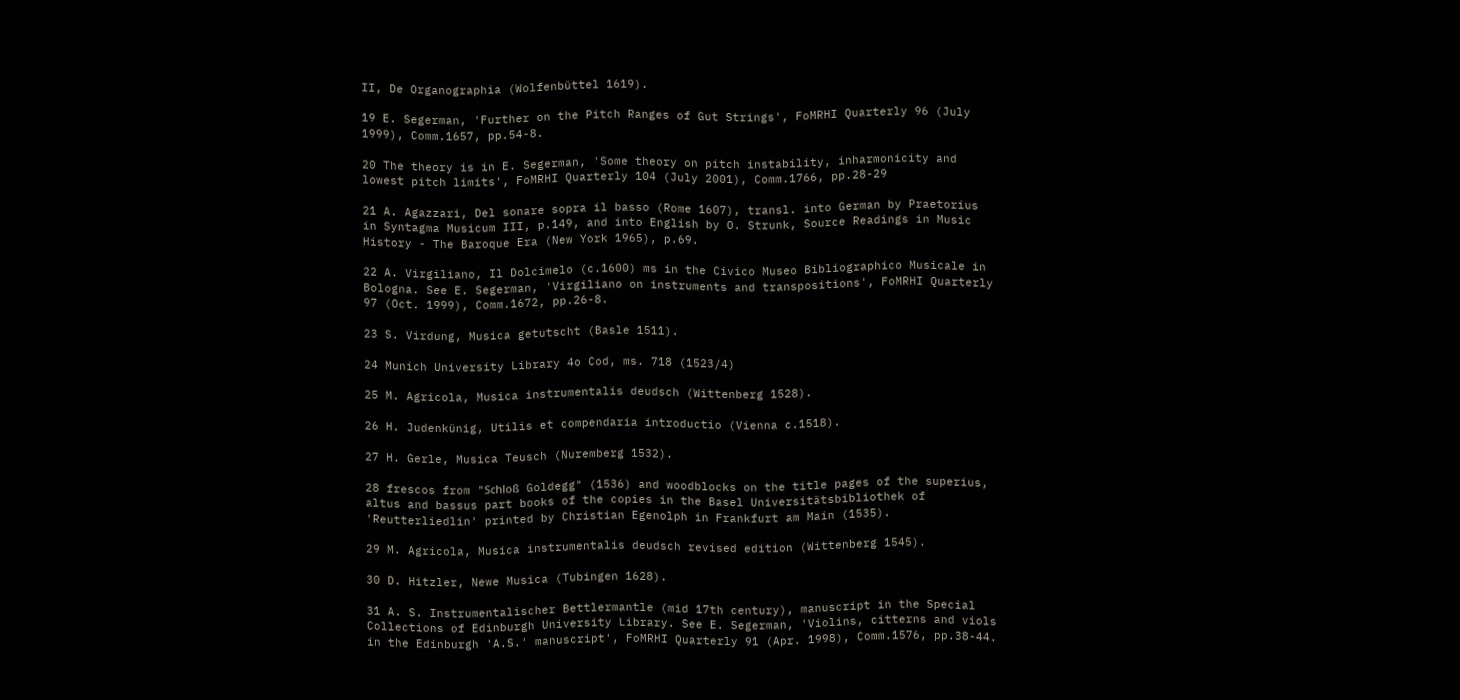II, De Organographia (Wolfenbüttel 1619).

19 E. Segerman, 'Further on the Pitch Ranges of Gut Strings', FoMRHI Quarterly 96 (July 1999), Comm.1657, pp.54-8.

20 The theory is in E. Segerman, 'Some theory on pitch instability, inharmonicity and lowest pitch limits', FoMRHI Quarterly 104 (July 2001), Comm.1766, pp.28-29

21 A. Agazzari, Del sonare sopra il basso (Rome 1607), transl. into German by Praetorius in Syntagma Musicum III, p.149, and into English by O. Strunk, Source Readings in Music History - The Baroque Era (New York 1965), p.69.

22 A. Virgiliano, Il Dolcimelo (c.1600) ms in the Civico Museo Bibliographico Musicale in Bologna. See E. Segerman, 'Virgiliano on instruments and transpositions', FoMRHI Quarterly 97 (Oct. 1999), Comm.1672, pp.26-8.

23 S. Virdung, Musica getutscht (Basle 1511).

24 Munich University Library 4o Cod, ms. 718 (1523/4)

25 M. Agricola, Musica instrumentalis deudsch (Wittenberg 1528).

26 H. Judenkünig, Utilis et compendaria introductio (Vienna c.1518).

27 H. Gerle, Musica Teusch (Nuremberg 1532).

28 frescos from "Schloß Goldegg" (1536) and woodblocks on the title pages of the superius, altus and bassus part books of the copies in the Basel Universitätsbibliothek of 'Reutterliedlin' printed by Christian Egenolph in Frankfurt am Main (1535).

29 M. Agricola, Musica instrumentalis deudsch revised edition (Wittenberg 1545).

30 D. Hitzler, Newe Musica (Tubingen 1628).

31 A. S. Instrumentalischer Bettlermantle (mid 17th century), manuscript in the Special Collections of Edinburgh University Library. See E. Segerman, 'Violins, citterns and viols in the Edinburgh 'A.S.' manuscript', FoMRHI Quarterly 91 (Apr. 1998), Comm.1576, pp.38-44.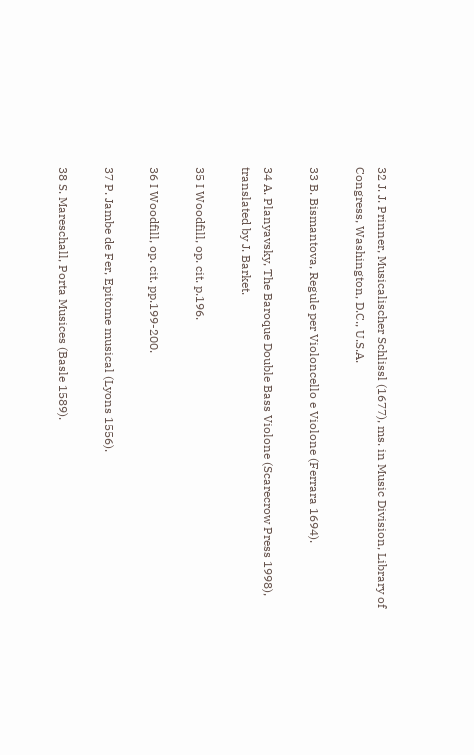32 J. J. Prinner, Musicalischer Schlissl (1677), ms. in Music Division, Library of Congress, Washington, D.C., U.S.A.

33 B. Bismantova, Regule per Violoncello e Violone (Ferrara 1694).

34 A. Planyavsky, The Baroque Double Bass Violone (Scarecrow Press 1998), translated by J. Barket.

35 I Woodfill, op. cit. p.196.

36 I Woodfill, op. cit. pp.199-200.

37 P. Jambe de Fer, Epitome musical (Lyons 1556).

38 S. Mareschall, Porta Musices (Basle 1589).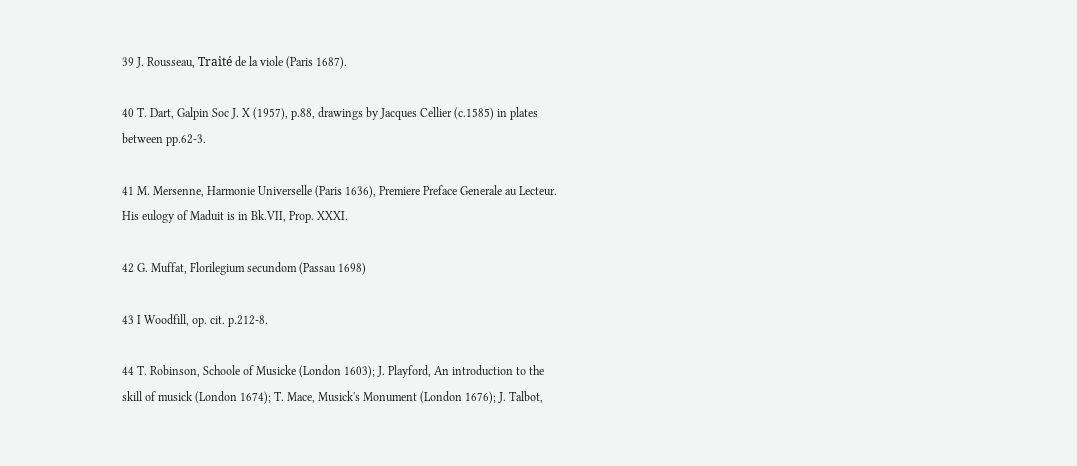39 J. Rousseau, Traité de la viole (Paris 1687).

40 T. Dart, Galpin Soc J. X (1957), p.88, drawings by Jacques Cellier (c.1585) in plates between pp.62-3.

41 M. Mersenne, Harmonie Universelle (Paris 1636), Premiere Preface Generale au Lecteur. His eulogy of Maduit is in Bk.VII, Prop. XXXI.

42 G. Muffat, Florilegium secundom (Passau 1698)

43 I Woodfill, op. cit. p.212-8.

44 T. Robinson, Schoole of Musicke (London 1603); J. Playford, An introduction to the skill of musick (London 1674); T. Mace, Musick's Monument (London 1676); J. Talbot,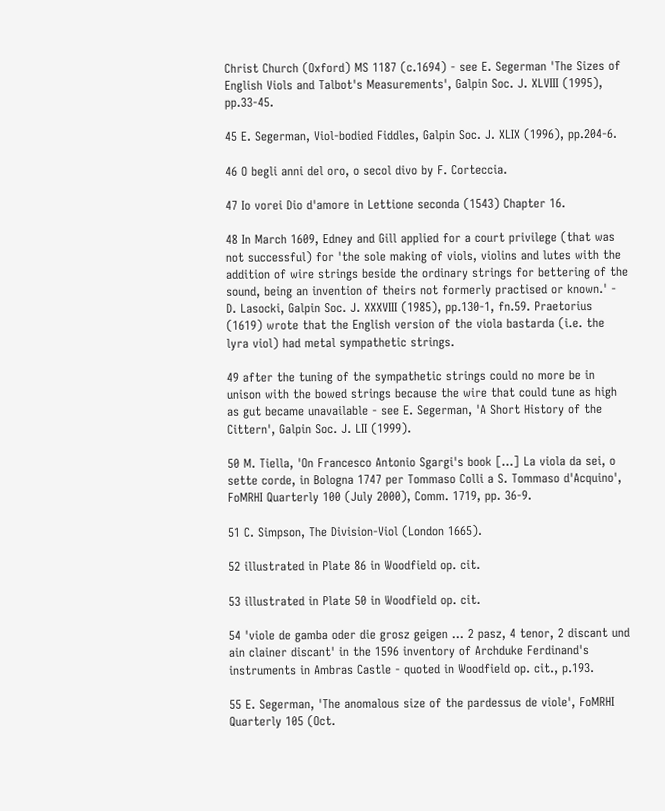Christ Church (Oxford) MS 1187 (c.1694) - see E. Segerman 'The Sizes of English Viols and Talbot's Measurements', Galpin Soc. J. XLVIII (1995), pp.33-45.

45 E. Segerman, Viol-bodied Fiddles, Galpin Soc. J. XLIX (1996), pp.204-6.

46 O begli anni del oro, o secol divo by F. Corteccia.

47 Io vorei Dio d'amore in Lettione seconda (1543) Chapter 16.

48 In March 1609, Edney and Gill applied for a court privilege (that was not successful) for 'the sole making of viols, violins and lutes with the addition of wire strings beside the ordinary strings for bettering of the sound, being an invention of theirs not formerly practised or known.' - D. Lasocki, Galpin Soc. J. XXXVIII (1985), pp.130-1, fn.59. Praetorius (1619) wrote that the English version of the viola bastarda (i.e. the lyra viol) had metal sympathetic strings.

49 after the tuning of the sympathetic strings could no more be in unison with the bowed strings because the wire that could tune as high as gut became unavailable - see E. Segerman, 'A Short History of the Cittern', Galpin Soc. J. LII (1999).

50 M. Tiella, 'On Francesco Antonio Sgargi's book [...] La viola da sei, o sette corde, in Bologna 1747 per Tommaso Colli a S. Tommaso d'Acquino', FoMRHI Quarterly 100 (July 2000), Comm. 1719, pp. 36-9.

51 C. Simpson, The Division-Viol (London 1665).

52 illustrated in Plate 86 in Woodfield op. cit.

53 illustrated in Plate 50 in Woodfield op. cit.

54 'viole de gamba oder die grosz geigen ... 2 pasz, 4 tenor, 2 discant und ain clainer discant' in the 1596 inventory of Archduke Ferdinand's instruments in Ambras Castle - quoted in Woodfield op. cit., p.193.

55 E. Segerman, 'The anomalous size of the pardessus de viole', FoMRHI Quarterly 105 (Oct.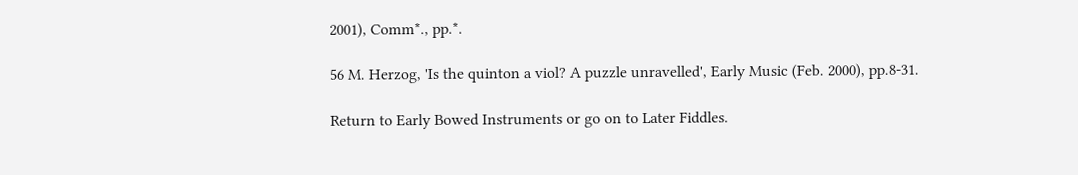2001), Comm*., pp.*.

56 M. Herzog, 'Is the quinton a viol? A puzzle unravelled', Early Music (Feb. 2000), pp.8-31.

Return to Early Bowed Instruments or go on to Later Fiddles.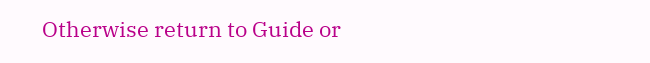Otherwise return to Guide or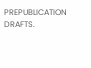PREPUBLICATION DRAFTS.